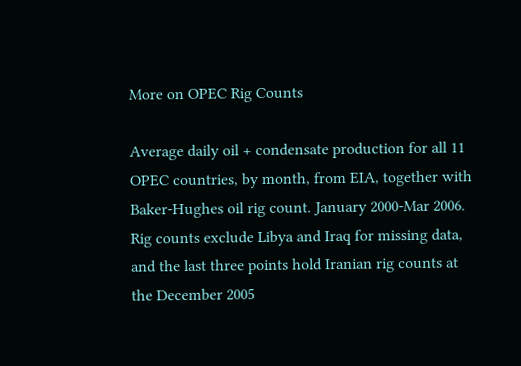More on OPEC Rig Counts

Average daily oil + condensate production for all 11 OPEC countries, by month, from EIA, together with Baker-Hughes oil rig count. January 2000-Mar 2006. Rig counts exclude Libya and Iraq for missing data, and the last three points hold Iranian rig counts at the December 2005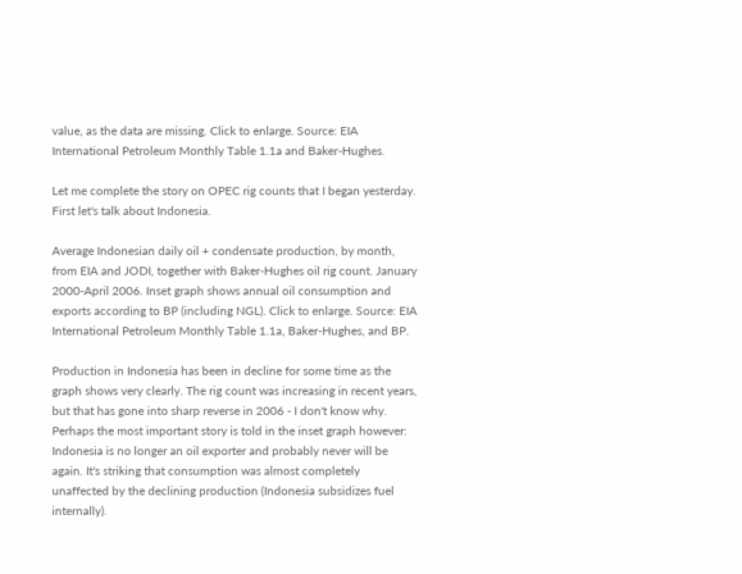value, as the data are missing. Click to enlarge. Source: EIA International Petroleum Monthly Table 1.1a and Baker-Hughes.

Let me complete the story on OPEC rig counts that I began yesterday. First let's talk about Indonesia.

Average Indonesian daily oil + condensate production, by month, from EIA and JODI, together with Baker-Hughes oil rig count. January 2000-April 2006. Inset graph shows annual oil consumption and exports according to BP (including NGL). Click to enlarge. Source: EIA International Petroleum Monthly Table 1.1a, Baker-Hughes, and BP.

Production in Indonesia has been in decline for some time as the graph shows very clearly. The rig count was increasing in recent years, but that has gone into sharp reverse in 2006 - I don't know why. Perhaps the most important story is told in the inset graph however: Indonesia is no longer an oil exporter and probably never will be again. It's striking that consumption was almost completely unaffected by the declining production (Indonesia subsidizes fuel internally).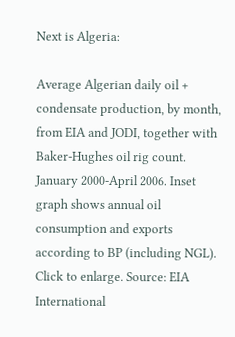Next is Algeria:

Average Algerian daily oil + condensate production, by month, from EIA and JODI, together with Baker-Hughes oil rig count. January 2000-April 2006. Inset graph shows annual oil consumption and exports according to BP (including NGL). Click to enlarge. Source: EIA International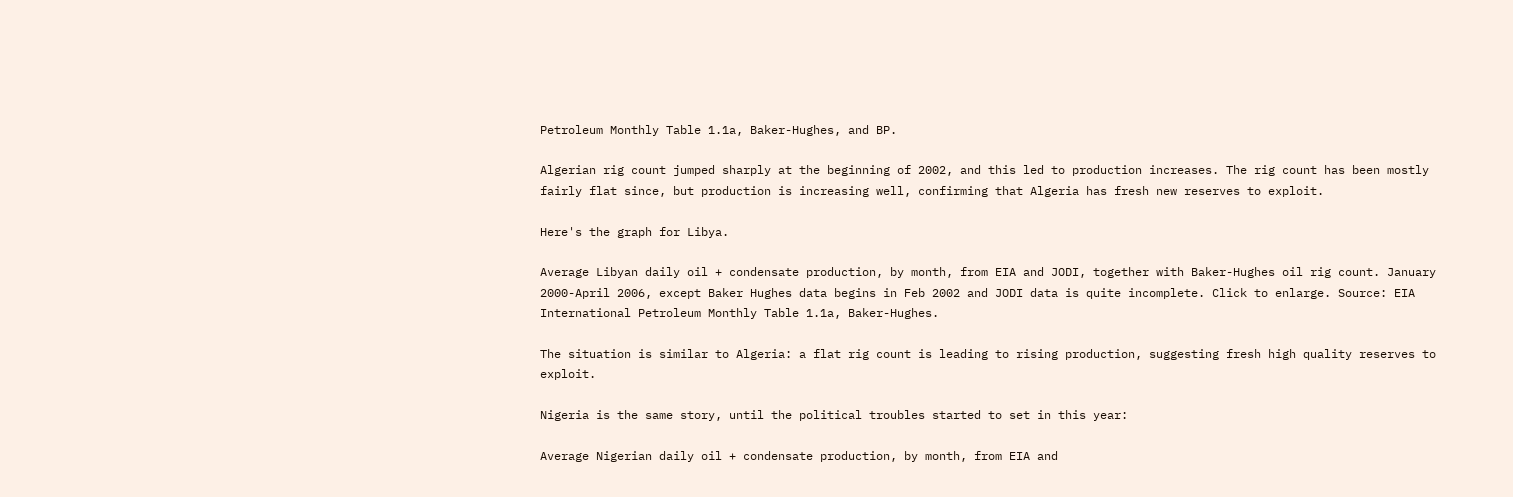Petroleum Monthly Table 1.1a, Baker-Hughes, and BP.

Algerian rig count jumped sharply at the beginning of 2002, and this led to production increases. The rig count has been mostly fairly flat since, but production is increasing well, confirming that Algeria has fresh new reserves to exploit.

Here's the graph for Libya.

Average Libyan daily oil + condensate production, by month, from EIA and JODI, together with Baker-Hughes oil rig count. January 2000-April 2006, except Baker Hughes data begins in Feb 2002 and JODI data is quite incomplete. Click to enlarge. Source: EIA International Petroleum Monthly Table 1.1a, Baker-Hughes.

The situation is similar to Algeria: a flat rig count is leading to rising production, suggesting fresh high quality reserves to exploit.

Nigeria is the same story, until the political troubles started to set in this year:

Average Nigerian daily oil + condensate production, by month, from EIA and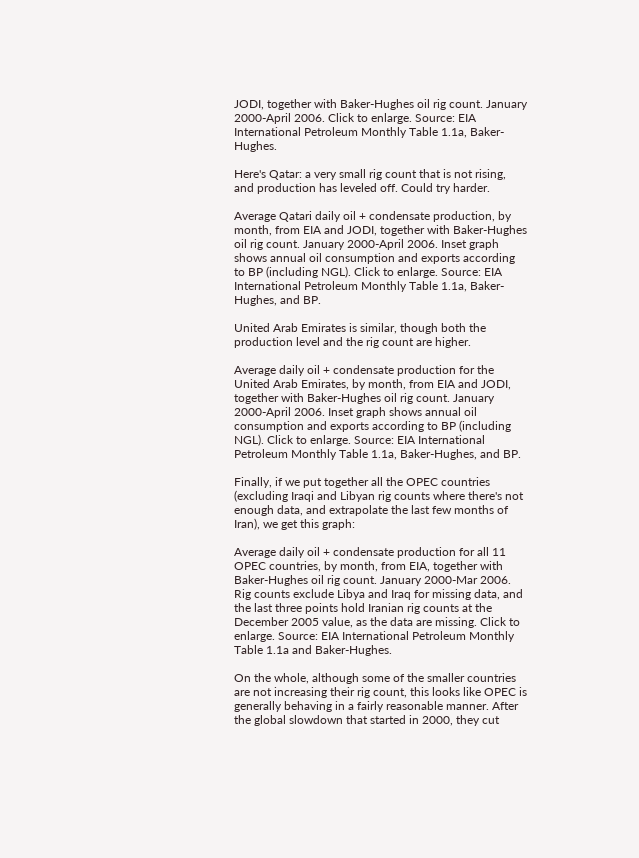JODI, together with Baker-Hughes oil rig count. January 2000-April 2006. Click to enlarge. Source: EIA International Petroleum Monthly Table 1.1a, Baker-Hughes.

Here's Qatar: a very small rig count that is not rising, and production has leveled off. Could try harder.

Average Qatari daily oil + condensate production, by month, from EIA and JODI, together with Baker-Hughes oil rig count. January 2000-April 2006. Inset graph shows annual oil consumption and exports according to BP (including NGL). Click to enlarge. Source: EIA International Petroleum Monthly Table 1.1a, Baker-Hughes, and BP.

United Arab Emirates is similar, though both the production level and the rig count are higher.

Average daily oil + condensate production for the United Arab Emirates, by month, from EIA and JODI, together with Baker-Hughes oil rig count. January 2000-April 2006. Inset graph shows annual oil consumption and exports according to BP (including NGL). Click to enlarge. Source: EIA International Petroleum Monthly Table 1.1a, Baker-Hughes, and BP.

Finally, if we put together all the OPEC countries (excluding Iraqi and Libyan rig counts where there's not enough data, and extrapolate the last few months of Iran), we get this graph:

Average daily oil + condensate production for all 11 OPEC countries, by month, from EIA, together with Baker-Hughes oil rig count. January 2000-Mar 2006. Rig counts exclude Libya and Iraq for missing data, and the last three points hold Iranian rig counts at the December 2005 value, as the data are missing. Click to enlarge. Source: EIA International Petroleum Monthly Table 1.1a and Baker-Hughes.

On the whole, although some of the smaller countries are not increasing their rig count, this looks like OPEC is generally behaving in a fairly reasonable manner. After the global slowdown that started in 2000, they cut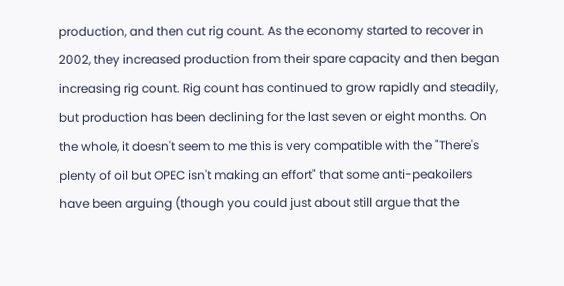production, and then cut rig count. As the economy started to recover in 2002, they increased production from their spare capacity and then began increasing rig count. Rig count has continued to grow rapidly and steadily, but production has been declining for the last seven or eight months. On the whole, it doesn't seem to me this is very compatible with the "There's plenty of oil but OPEC isn't making an effort" that some anti-peakoilers have been arguing (though you could just about still argue that the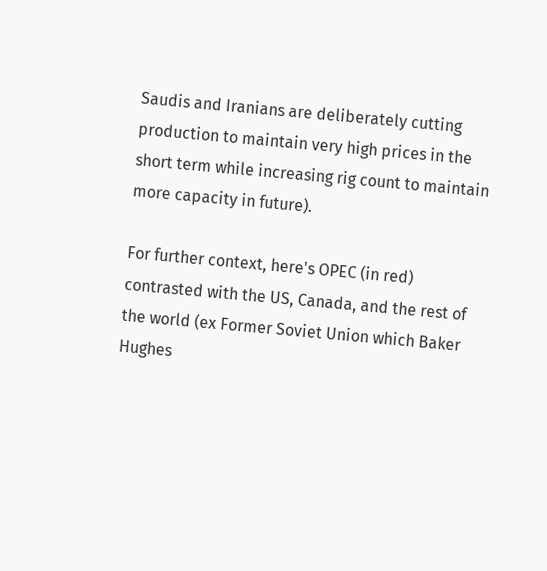Saudis and Iranians are deliberately cutting production to maintain very high prices in the short term while increasing rig count to maintain more capacity in future).

For further context, here's OPEC (in red) contrasted with the US, Canada, and the rest of the world (ex Former Soviet Union which Baker Hughes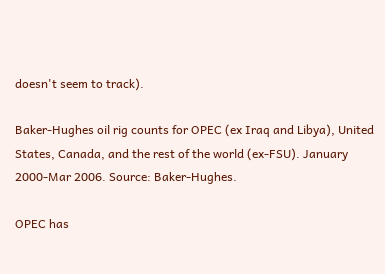doesn't seem to track).

Baker-Hughes oil rig counts for OPEC (ex Iraq and Libya), United States, Canada, and the rest of the world (ex-FSU). January 2000-Mar 2006. Source: Baker-Hughes.

OPEC has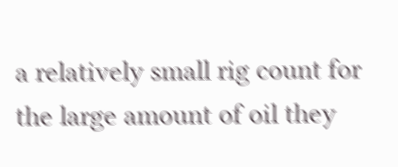a relatively small rig count for the large amount of oil they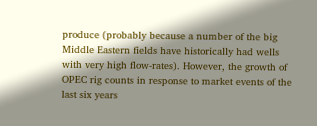produce (probably because a number of the big Middle Eastern fields have historically had wells with very high flow-rates). However, the growth of OPEC rig counts in response to market events of the last six years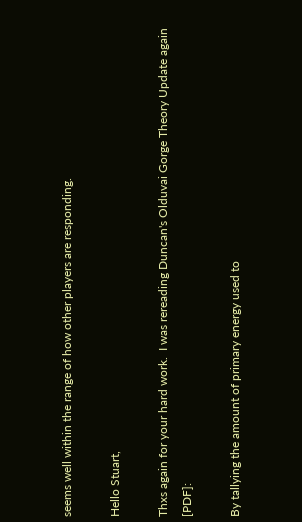seems well within the range of how other players are responding.

Hello Stuart,

Thxs again for your hard work.  I was rereading Duncan's Olduvai Gorge Theory Update again [PDF]:

By tallying the amount of primary energy used to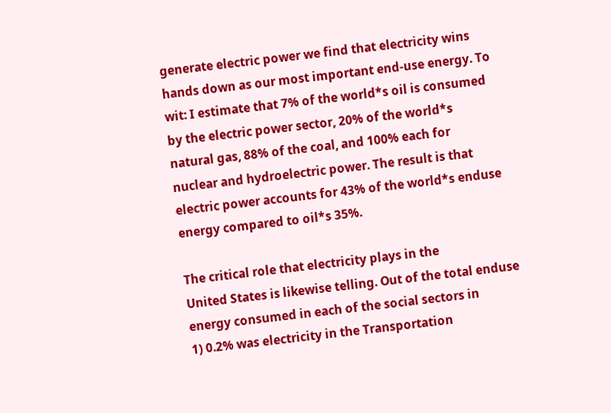generate electric power we find that electricity wins
hands down as our most important end-use energy. To
wit: I estimate that 7% of the world*s oil is consumed
by the electric power sector, 20% of the world*s
natural gas, 88% of the coal, and 100% each for
nuclear and hydroelectric power. The result is that
electric power accounts for 43% of the world*s enduse
energy compared to oil*s 35%.

The critical role that electricity plays in the
United States is likewise telling. Out of the total enduse
energy consumed in each of the social sectors in
1) 0.2% was electricity in the Transportation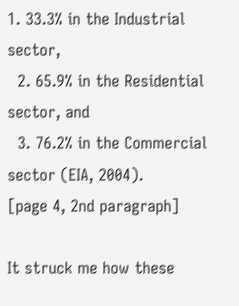1. 33.3% in the Industrial sector,
  2. 65.9% in the Residential sector, and
  3. 76.2% in the Commercial sector (EIA, 2004).
[page 4, 2nd paragraph]

It struck me how these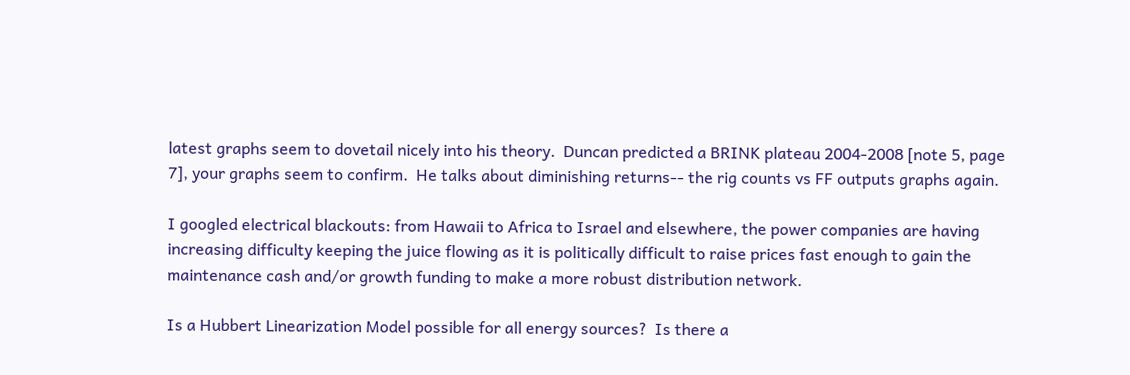latest graphs seem to dovetail nicely into his theory.  Duncan predicted a BRINK plateau 2004-2008 [note 5, page 7], your graphs seem to confirm.  He talks about diminishing returns-- the rig counts vs FF outputs graphs again.

I googled electrical blackouts: from Hawaii to Africa to Israel and elsewhere, the power companies are having increasing difficulty keeping the juice flowing as it is politically difficult to raise prices fast enough to gain the maintenance cash and/or growth funding to make a more robust distribution network.

Is a Hubbert Linearization Model possible for all energy sources?  Is there a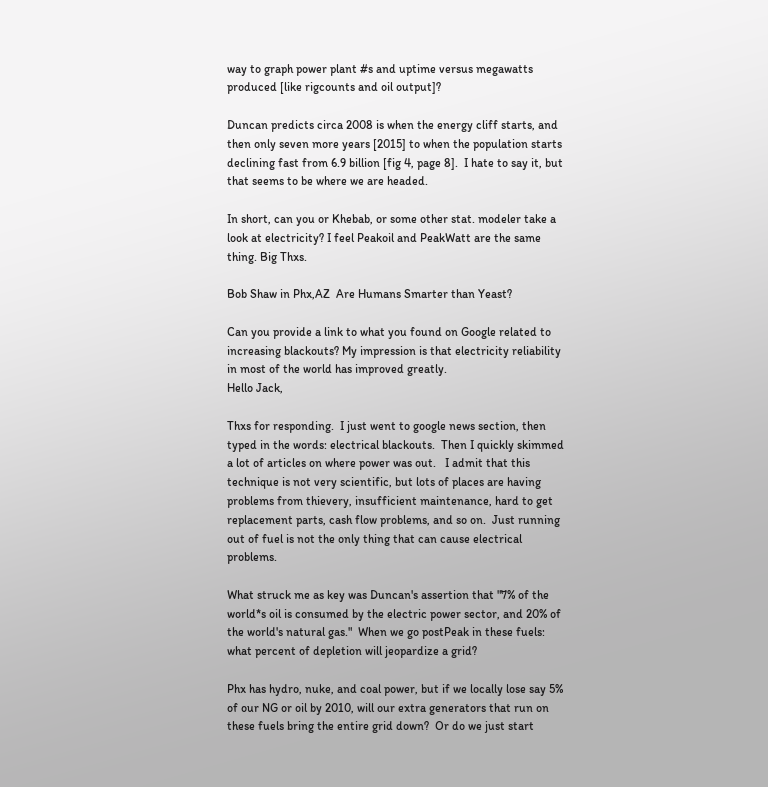way to graph power plant #s and uptime versus megawatts produced [like rigcounts and oil output]?

Duncan predicts circa 2008 is when the energy cliff starts, and then only seven more years [2015] to when the population starts declining fast from 6.9 billion [fig 4, page 8].  I hate to say it, but that seems to be where we are headed.

In short, can you or Khebab, or some other stat. modeler take a look at electricity? I feel Peakoil and PeakWatt are the same thing. Big Thxs.

Bob Shaw in Phx,AZ  Are Humans Smarter than Yeast?

Can you provide a link to what you found on Google related to increasing blackouts? My impression is that electricity reliability in most of the world has improved greatly.
Hello Jack,

Thxs for responding.  I just went to google news section, then typed in the words: electrical blackouts.  Then I quickly skimmed a lot of articles on where power was out.   I admit that this technique is not very scientific, but lots of places are having problems from thievery, insufficient maintenance, hard to get replacement parts, cash flow problems, and so on.  Just running out of fuel is not the only thing that can cause electrical problems.

What struck me as key was Duncan's assertion that "7% of the world*s oil is consumed by the electric power sector, and 20% of the world's natural gas."  When we go postPeak in these fuels: what percent of depletion will jeopardize a grid?

Phx has hydro, nuke, and coal power, but if we locally lose say 5% of our NG or oil by 2010, will our extra generators that run on these fuels bring the entire grid down?  Or do we just start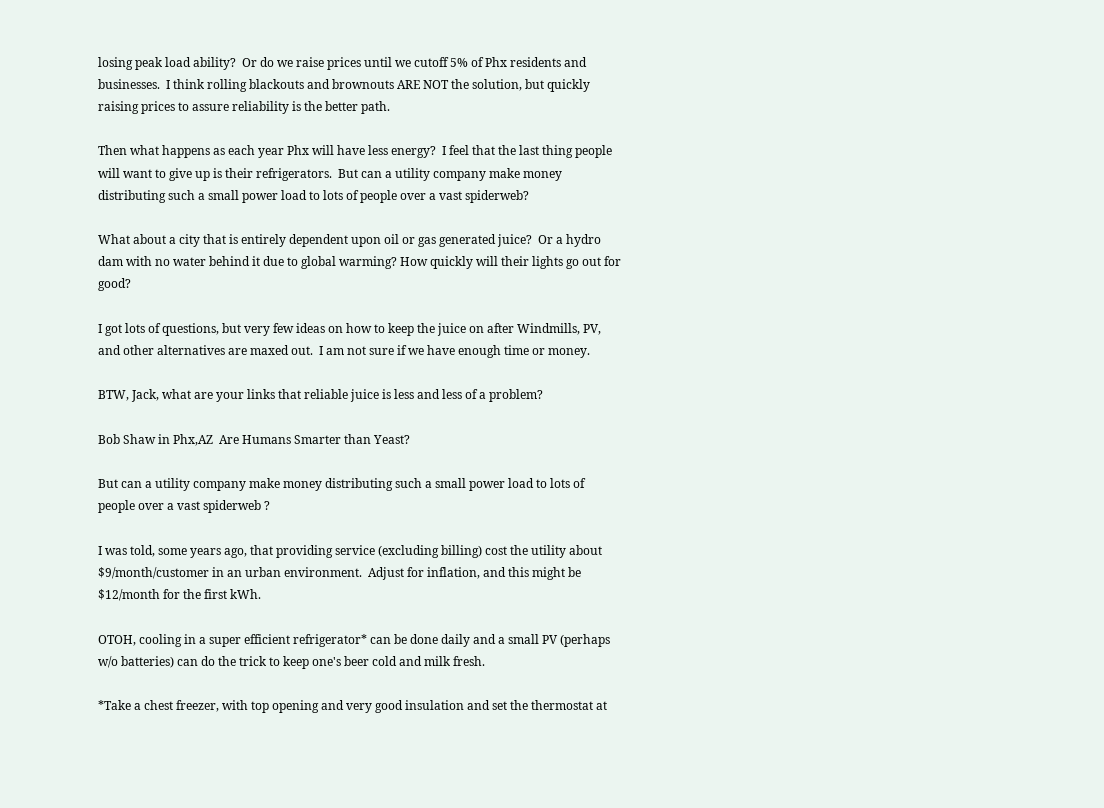losing peak load ability?  Or do we raise prices until we cutoff 5% of Phx residents and businesses.  I think rolling blackouts and brownouts ARE NOT the solution, but quickly raising prices to assure reliability is the better path.

Then what happens as each year Phx will have less energy?  I feel that the last thing people will want to give up is their refrigerators.  But can a utility company make money distributing such a small power load to lots of people over a vast spiderweb?

What about a city that is entirely dependent upon oil or gas generated juice?  Or a hydro dam with no water behind it due to global warming? How quickly will their lights go out for good?

I got lots of questions, but very few ideas on how to keep the juice on after Windmills, PV, and other alternatives are maxed out.  I am not sure if we have enough time or money.

BTW, Jack, what are your links that reliable juice is less and less of a problem?

Bob Shaw in Phx,AZ  Are Humans Smarter than Yeast?

But can a utility company make money distributing such a small power load to lots of people over a vast spiderweb ?

I was told, some years ago, that providing service (excluding billing) cost the utility about $9/month/customer in an urban environment.  Adjust for inflation, and this might be $12/month for the first kWh.

OTOH, cooling in a super efficient refrigerator* can be done daily and a small PV (perhaps w/o batteries) can do the trick to keep one's beer cold and milk fresh.

*Take a chest freezer, with top opening and very good insulation and set the thermostat at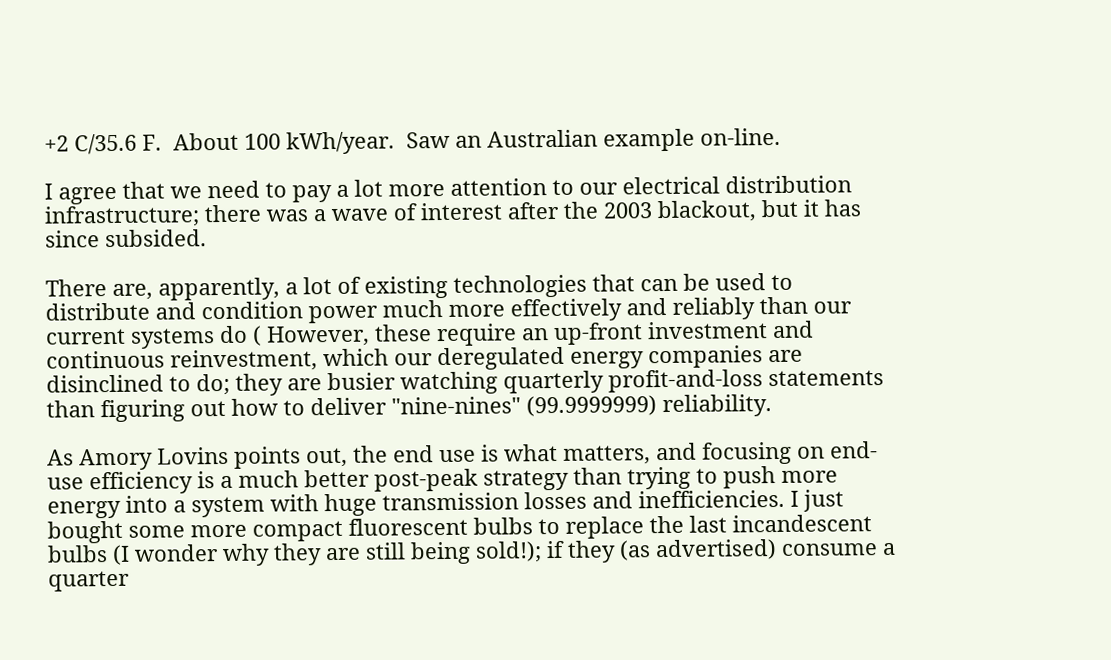+2 C/35.6 F.  About 100 kWh/year.  Saw an Australian example on-line.

I agree that we need to pay a lot more attention to our electrical distribution infrastructure; there was a wave of interest after the 2003 blackout, but it has since subsided.

There are, apparently, a lot of existing technologies that can be used to distribute and condition power much more effectively and reliably than our current systems do ( However, these require an up-front investment and continuous reinvestment, which our deregulated energy companies are disinclined to do; they are busier watching quarterly profit-and-loss statements than figuring out how to deliver "nine-nines" (99.9999999) reliability.

As Amory Lovins points out, the end use is what matters, and focusing on end-use efficiency is a much better post-peak strategy than trying to push more energy into a system with huge transmission losses and inefficiencies. I just bought some more compact fluorescent bulbs to replace the last incandescent bulbs (I wonder why they are still being sold!); if they (as advertised) consume a quarter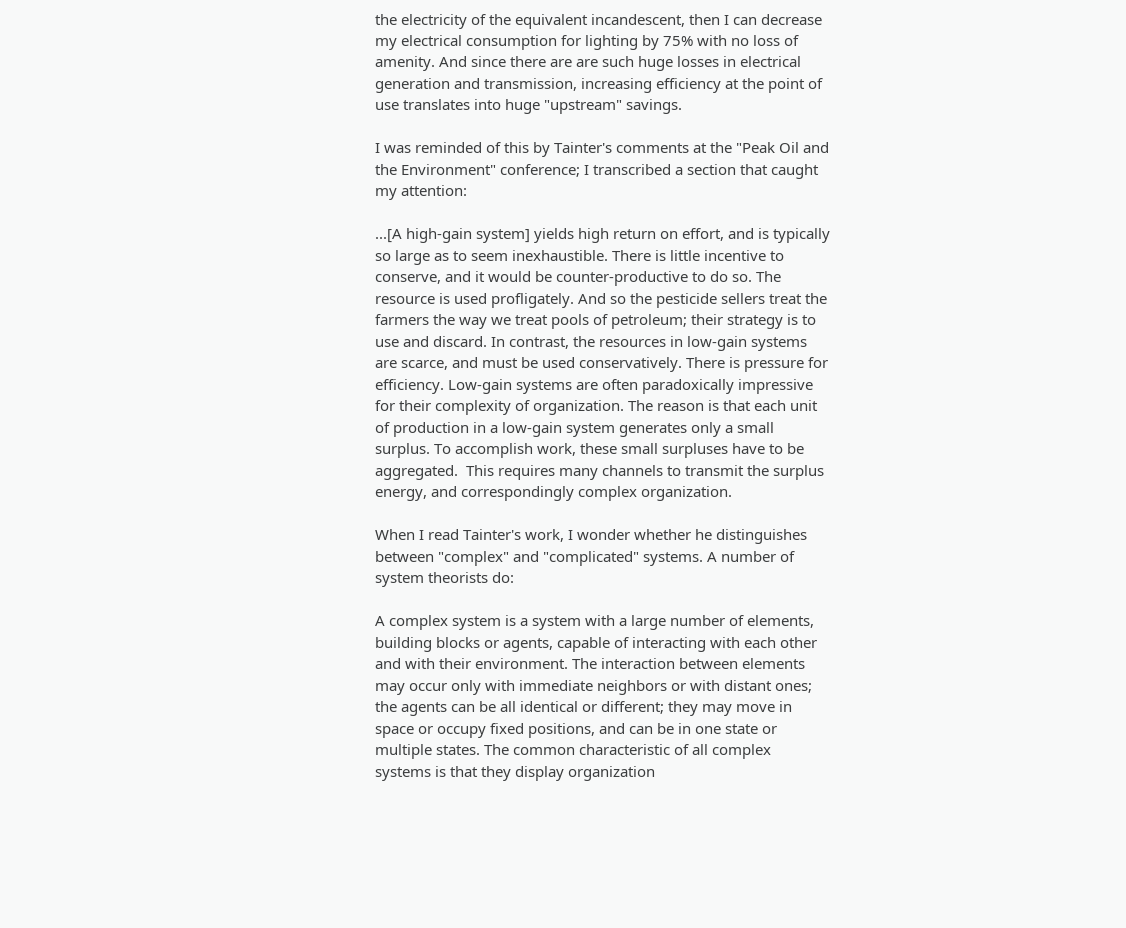the electricity of the equivalent incandescent, then I can decrease my electrical consumption for lighting by 75% with no loss of amenity. And since there are are such huge losses in electrical generation and transmission, increasing efficiency at the point of use translates into huge "upstream" savings.

I was reminded of this by Tainter's comments at the "Peak Oil and the Environment" conference; I transcribed a section that caught my attention:

...[A high-gain system] yields high return on effort, and is typically so large as to seem inexhaustible. There is little incentive to conserve, and it would be counter-productive to do so. The resource is used profligately. And so the pesticide sellers treat the farmers the way we treat pools of petroleum; their strategy is to use and discard. In contrast, the resources in low-gain systems are scarce, and must be used conservatively. There is pressure for efficiency. Low-gain systems are often paradoxically impressive for their complexity of organization. The reason is that each unit of production in a low-gain system generates only a small surplus. To accomplish work, these small surpluses have to be aggregated.  This requires many channels to transmit the surplus energy, and correspondingly complex organization.

When I read Tainter's work, I wonder whether he distinguishes between "complex" and "complicated" systems. A number of system theorists do:

A complex system is a system with a large number of elements, building blocks or agents, capable of interacting with each other and with their environment. The interaction between elements may occur only with immediate neighbors or with distant ones; the agents can be all identical or different; they may move in space or occupy fixed positions, and can be in one state or multiple states. The common characteristic of all complex systems is that they display organization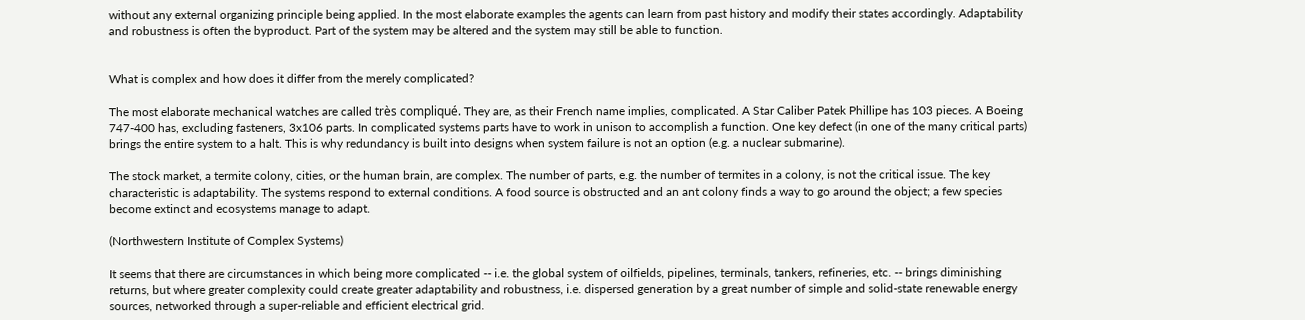without any external organizing principle being applied. In the most elaborate examples the agents can learn from past history and modify their states accordingly. Adaptability and robustness is often the byproduct. Part of the system may be altered and the system may still be able to function.


What is complex and how does it differ from the merely complicated?

The most elaborate mechanical watches are called très compliqué. They are, as their French name implies, complicated. A Star Caliber Patek Phillipe has 103 pieces. A Boeing 747-400 has, excluding fasteners, 3x106 parts. In complicated systems parts have to work in unison to accomplish a function. One key defect (in one of the many critical parts) brings the entire system to a halt. This is why redundancy is built into designs when system failure is not an option (e.g. a nuclear submarine).

The stock market, a termite colony, cities, or the human brain, are complex. The number of parts, e.g. the number of termites in a colony, is not the critical issue. The key characteristic is adaptability. The systems respond to external conditions. A food source is obstructed and an ant colony finds a way to go around the object; a few species become extinct and ecosystems manage to adapt.

(Northwestern Institute of Complex Systems)

It seems that there are circumstances in which being more complicated -- i.e. the global system of oilfields, pipelines, terminals, tankers, refineries, etc. -- brings diminishing returns, but where greater complexity could create greater adaptability and robustness, i.e. dispersed generation by a great number of simple and solid-state renewable energy sources, networked through a super-reliable and efficient electrical grid.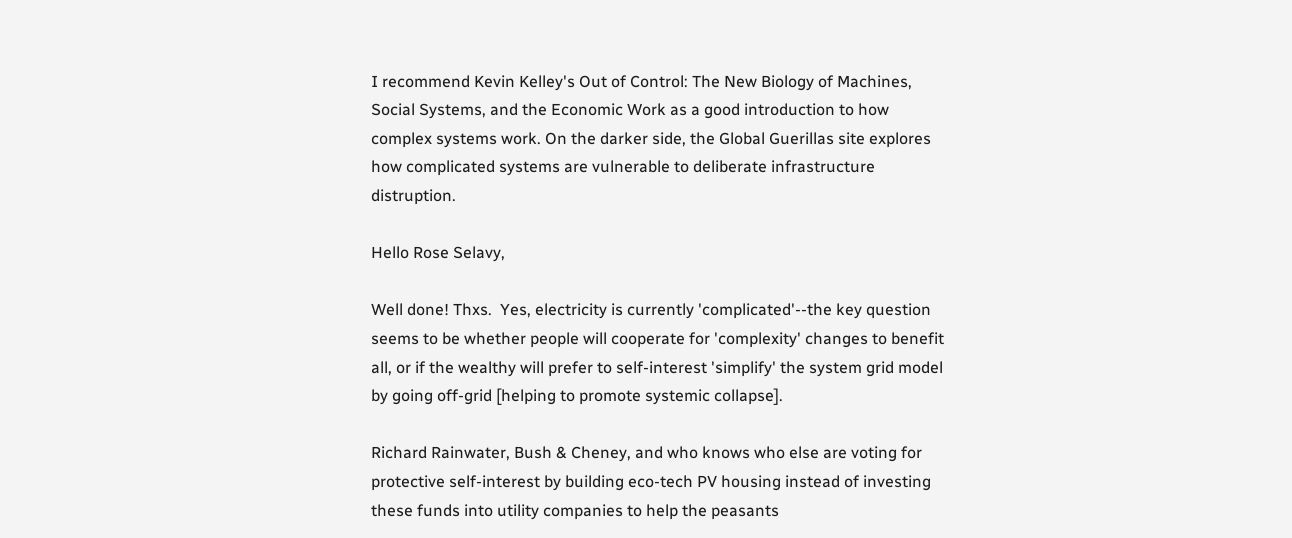I recommend Kevin Kelley's Out of Control: The New Biology of Machines, Social Systems, and the Economic Work as a good introduction to how complex systems work. On the darker side, the Global Guerillas site explores how complicated systems are vulnerable to deliberate infrastructure distruption.

Hello Rose Selavy,

Well done! Thxs.  Yes, electricity is currently 'complicated'--the key question seems to be whether people will cooperate for 'complexity' changes to benefit all, or if the wealthy will prefer to self-interest 'simplify' the system grid model by going off-grid [helping to promote systemic collapse].

Richard Rainwater, Bush & Cheney, and who knows who else are voting for protective self-interest by building eco-tech PV housing instead of investing these funds into utility companies to help the peasants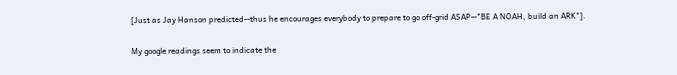[Just as Jay Hanson predicted--thus he encourages everybody to prepare to go off-grid ASAP--"BE A NOAH, build an ARK"].

My google readings seem to indicate the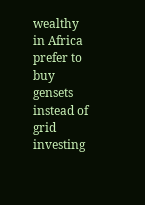wealthy in Africa prefer to buy gensets instead of grid investing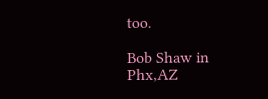too.

Bob Shaw in Phx,AZ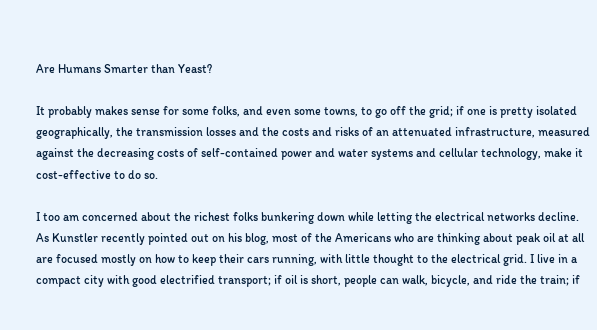Are Humans Smarter than Yeast?

It probably makes sense for some folks, and even some towns, to go off the grid; if one is pretty isolated geographically, the transmission losses and the costs and risks of an attenuated infrastructure, measured against the decreasing costs of self-contained power and water systems and cellular technology, make it cost-effective to do so.

I too am concerned about the richest folks bunkering down while letting the electrical networks decline. As Kunstler recently pointed out on his blog, most of the Americans who are thinking about peak oil at all are focused mostly on how to keep their cars running, with little thought to the electrical grid. I live in a compact city with good electrified transport; if oil is short, people can walk, bicycle, and ride the train; if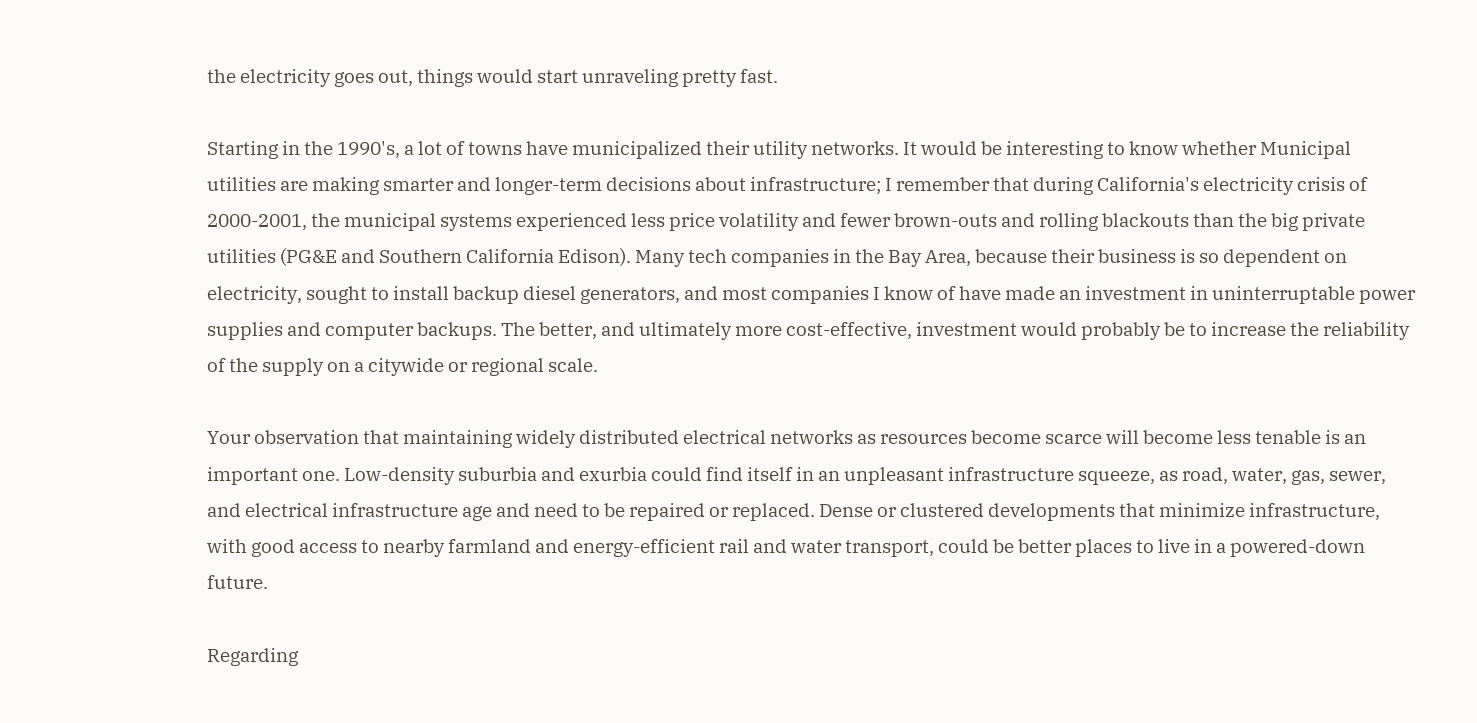the electricity goes out, things would start unraveling pretty fast.

Starting in the 1990's, a lot of towns have municipalized their utility networks. It would be interesting to know whether Municipal utilities are making smarter and longer-term decisions about infrastructure; I remember that during California's electricity crisis of 2000-2001, the municipal systems experienced less price volatility and fewer brown-outs and rolling blackouts than the big private utilities (PG&E and Southern California Edison). Many tech companies in the Bay Area, because their business is so dependent on electricity, sought to install backup diesel generators, and most companies I know of have made an investment in uninterruptable power supplies and computer backups. The better, and ultimately more cost-effective, investment would probably be to increase the reliability of the supply on a citywide or regional scale.

Your observation that maintaining widely distributed electrical networks as resources become scarce will become less tenable is an important one. Low-density suburbia and exurbia could find itself in an unpleasant infrastructure squeeze, as road, water, gas, sewer, and electrical infrastructure age and need to be repaired or replaced. Dense or clustered developments that minimize infrastructure, with good access to nearby farmland and energy-efficient rail and water transport, could be better places to live in a powered-down future.

Regarding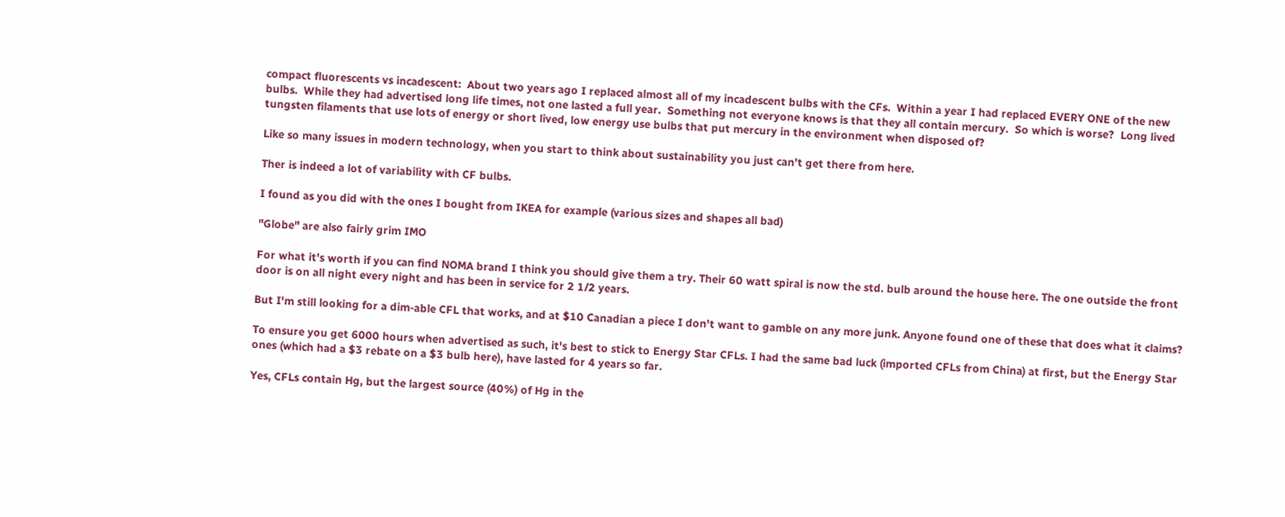compact fluorescents vs incadescent:  About two years ago I replaced almost all of my incadescent bulbs with the CFs.  Within a year I had replaced EVERY ONE of the new bulbs.  While they had advertised long life times, not one lasted a full year.  Something not everyone knows is that they all contain mercury.  So which is worse?  Long lived tungsten filaments that use lots of energy or short lived, low energy use bulbs that put mercury in the environment when disposed of?

Like so many issues in modern technology, when you start to think about sustainability you just can't get there from here.

Ther is indeed a lot of variability with CF bulbs.

I found as you did with the ones I bought from IKEA for example (various sizes and shapes all bad)

"Globe" are also fairly grim IMO

For what it's worth if you can find NOMA brand I think you should give them a try. Their 60 watt spiral is now the std. bulb around the house here. The one outside the front door is on all night every night and has been in service for 2 1/2 years.

But I'm still looking for a dim-able CFL that works, and at $10 Canadian a piece I don't want to gamble on any more junk. Anyone found one of these that does what it claims?

To ensure you get 6000 hours when advertised as such, it's best to stick to Energy Star CFLs. I had the same bad luck (imported CFLs from China) at first, but the Energy Star ones (which had a $3 rebate on a $3 bulb here), have lasted for 4 years so far.

Yes, CFLs contain Hg, but the largest source (40%) of Hg in the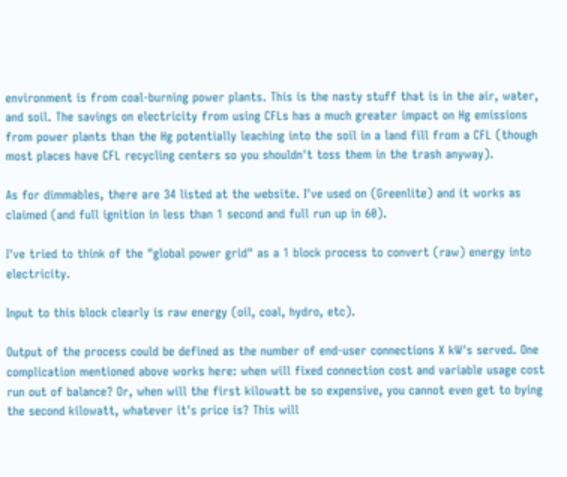environment is from coal-burning power plants. This is the nasty stuff that is in the air, water, and soil. The savings on electricity from using CFLs has a much greater impact on Hg emissions from power plants than the Hg potentially leaching into the soil in a land fill from a CFL (though most places have CFL recycling centers so you shouldn't toss them in the trash anyway).

As for dimmables, there are 34 listed at the website. I've used on (Greenlite) and it works as claimed (and full ignition in less than 1 second and full run up in 60).

I've tried to think of the "global power grid" as a 1 block process to convert (raw) energy into electricity.

Input to this block clearly is raw energy (oil, coal, hydro, etc).

Output of the process could be defined as the number of end-user connections X kW's served. One complication mentioned above works here: when will fixed connection cost and variable usage cost run out of balance? Or, when will the first kilowatt be so expensive, you cannot even get to bying the second kilowatt, whatever it's price is? This will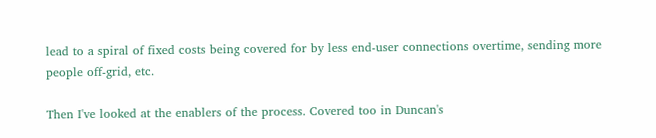lead to a spiral of fixed costs being covered for by less end-user connections overtime, sending more people off-grid, etc.

Then I've looked at the enablers of the process. Covered too in Duncan's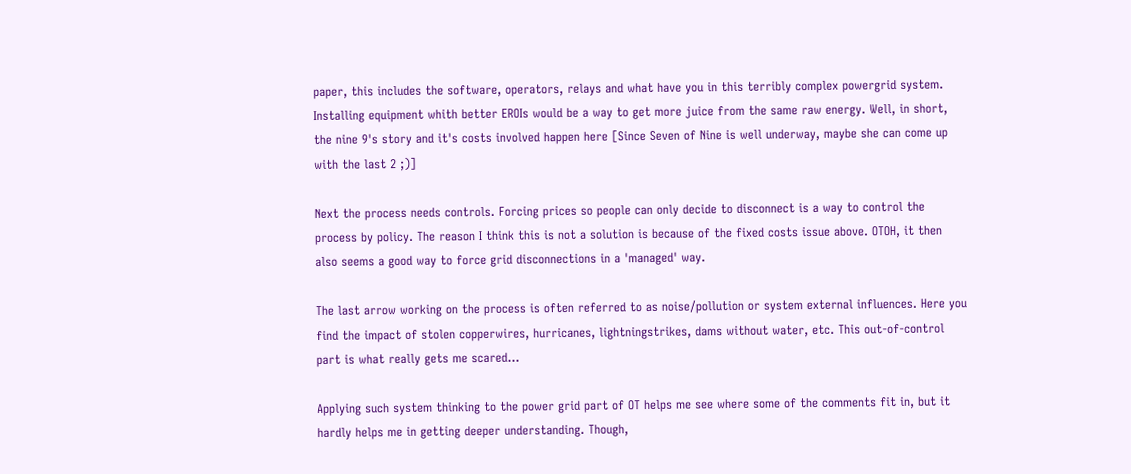paper, this includes the software, operators, relays and what have you in this terribly complex powergrid system. Installing equipment whith better EROIs would be a way to get more juice from the same raw energy. Well, in short, the nine 9's story and it's costs involved happen here [Since Seven of Nine is well underway, maybe she can come up with the last 2 ;)]

Next the process needs controls. Forcing prices so people can only decide to disconnect is a way to control the process by policy. The reason I think this is not a solution is because of the fixed costs issue above. OTOH, it then also seems a good way to force grid disconnections in a 'managed' way.

The last arrow working on the process is often referred to as noise/pollution or system external influences. Here you find the impact of stolen copperwires, hurricanes, lightningstrikes, dams without water, etc. This out-of-control part is what really gets me scared...

Applying such system thinking to the power grid part of OT helps me see where some of the comments fit in, but it hardly helps me in getting deeper understanding. Though,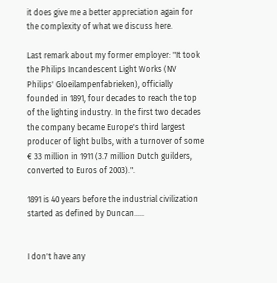it does give me a better appreciation again for the complexity of what we discuss here.

Last remark about my former employer: "It took the Philips Incandescent Light Works (NV Philips' Gloeilampenfabrieken), officially founded in 1891, four decades to reach the top of the lighting industry. In the first two decades the company became Europe's third largest producer of light bulbs, with a turnover of some € 33 million in 1911 (3.7 million Dutch guilders, converted to Euros of 2003).".

1891 is 40 years before the industrial civilization started as defined by Duncan.....


I don't have any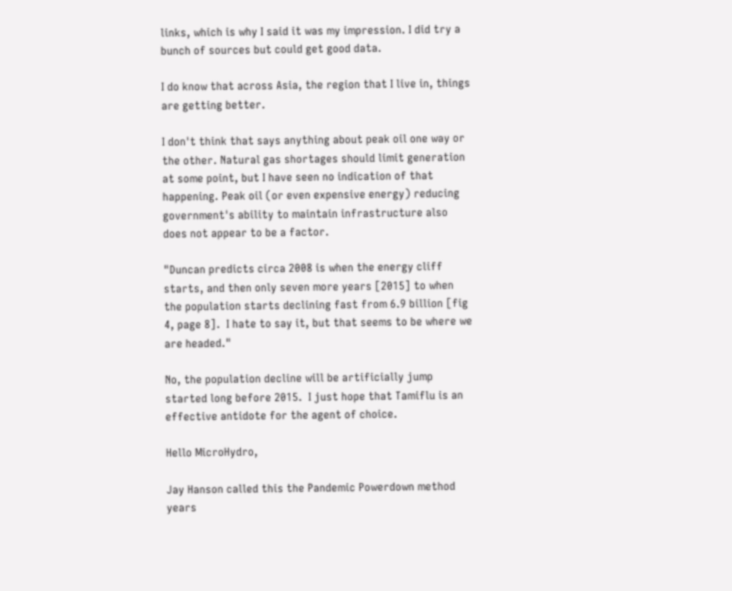links, which is why I said it was my impression. I did try a bunch of sources but could get good data.

I do know that across Asia, the region that I live in, things are getting better.

I don't think that says anything about peak oil one way or the other. Natural gas shortages should limit generation at some point, but I have seen no indication of that happening. Peak oil (or even expensive energy) reducing government's ability to maintain infrastructure also does not appear to be a factor.

"Duncan predicts circa 2008 is when the energy cliff starts, and then only seven more years [2015] to when the population starts declining fast from 6.9 billion [fig 4, page 8].  I hate to say it, but that seems to be where we are headed."

No, the population decline will be artificially jump started long before 2015.  I just hope that Tamiflu is an effective antidote for the agent of choice.

Hello MicroHydro,

Jay Hanson called this the Pandemic Powerdown method years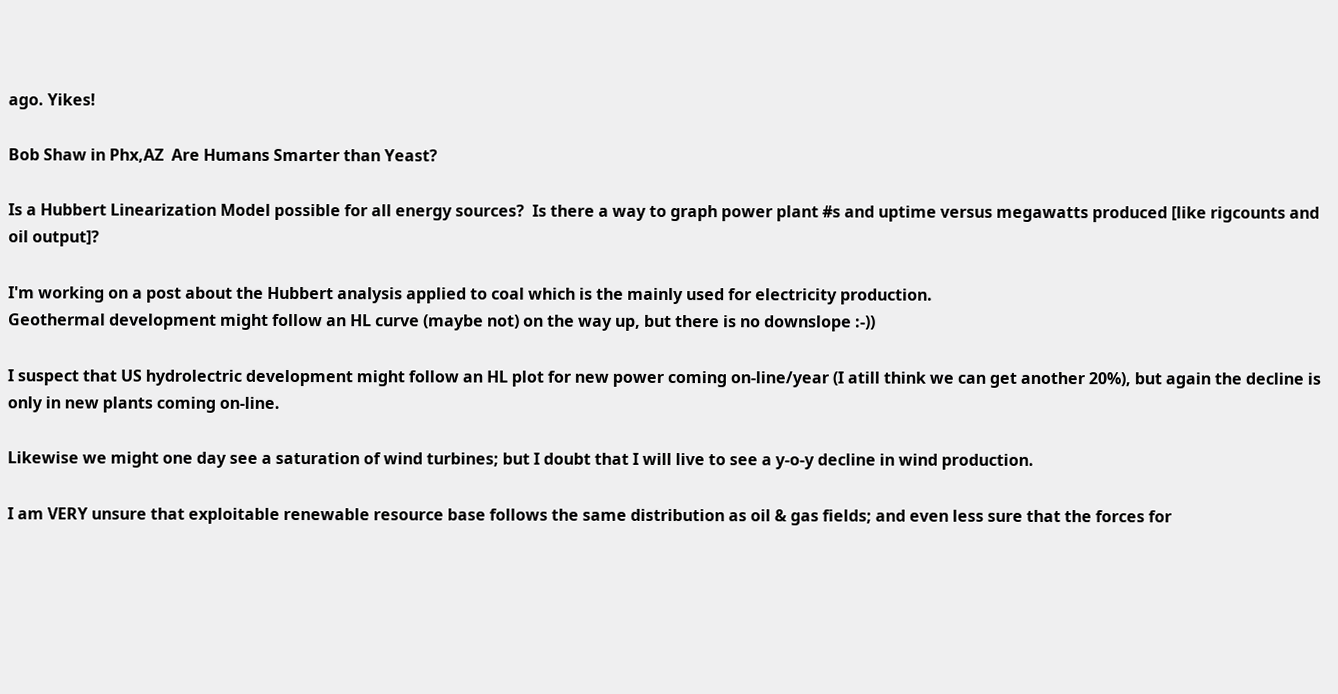ago. Yikes!

Bob Shaw in Phx,AZ  Are Humans Smarter than Yeast?

Is a Hubbert Linearization Model possible for all energy sources?  Is there a way to graph power plant #s and uptime versus megawatts produced [like rigcounts and oil output]?

I'm working on a post about the Hubbert analysis applied to coal which is the mainly used for electricity production.
Geothermal development might follow an HL curve (maybe not) on the way up, but there is no downslope :-))

I suspect that US hydrolectric development might follow an HL plot for new power coming on-line/year (I atill think we can get another 20%), but again the decline is only in new plants coming on-line.

Likewise we might one day see a saturation of wind turbines; but I doubt that I will live to see a y-o-y decline in wind production.

I am VERY unsure that exploitable renewable resource base follows the same distribution as oil & gas fields; and even less sure that the forces for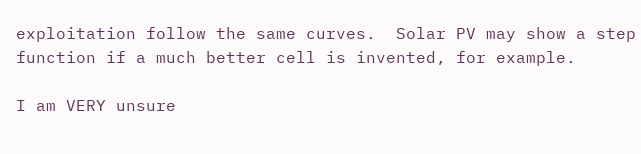exploitation follow the same curves.  Solar PV may show a step function if a much better cell is invented, for example.

I am VERY unsure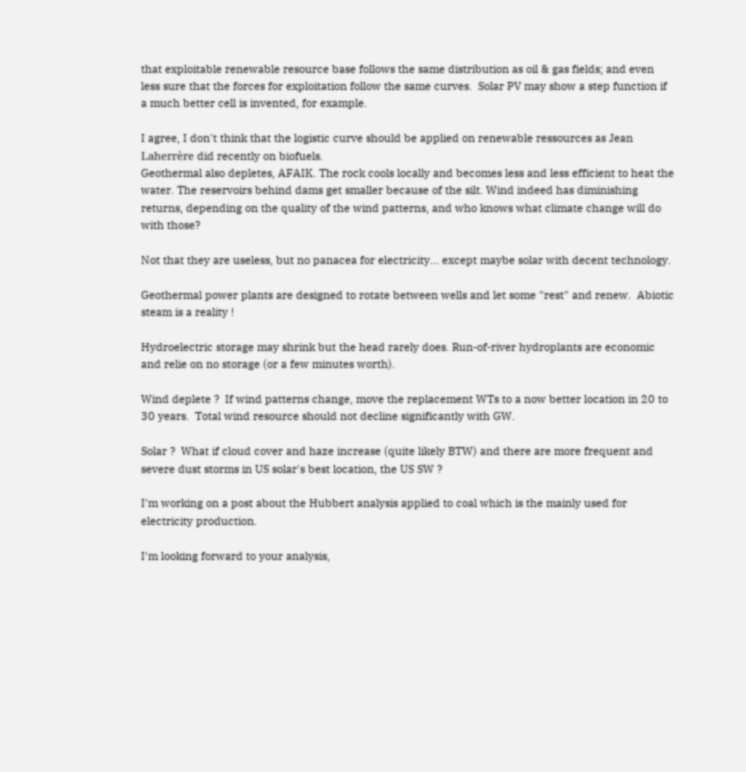that exploitable renewable resource base follows the same distribution as oil & gas fields; and even less sure that the forces for exploitation follow the same curves.  Solar PV may show a step function if a much better cell is invented, for example.

I agree, I don't think that the logistic curve should be applied on renewable ressources as Jean Laherrère did recently on biofuels.
Geothermal also depletes, AFAIK. The rock cools locally and becomes less and less efficient to heat the water. The reservoirs behind dams get smaller because of the silt. Wind indeed has diminishing returns, depending on the quality of the wind patterns, and who knows what climate change will do with those?

Not that they are useless, but no panacea for electricity... except maybe solar with decent technology.

Geothermal power plants are designed to rotate between wells and let some "rest" and renew.  Abiotic steam is a reality !

Hydroelectric storage may shrink but the head rarely does. Run-of-river hydroplants are economic and relie on no storage (or a few minutes worth).

Wind deplete ?  If wind patterns change, move the replacement WTs to a now better location in 20 to 30 years.  Total wind resource should not decline significantly with GW.

Solar ?  What if cloud cover and haze increase (quite likely BTW) and there are more frequent and severe dust storms in US solar's best location, the US SW ?

I'm working on a post about the Hubbert analysis applied to coal which is the mainly used for electricity production.

I'm looking forward to your analysis,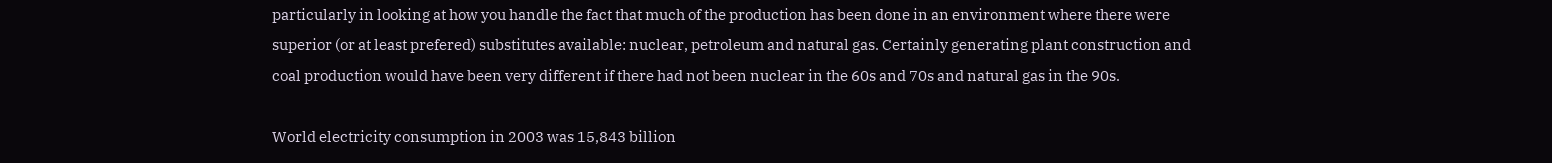particularly in looking at how you handle the fact that much of the production has been done in an environment where there were superior (or at least prefered) substitutes available: nuclear, petroleum and natural gas. Certainly generating plant construction and coal production would have been very different if there had not been nuclear in the 60s and 70s and natural gas in the 90s.

World electricity consumption in 2003 was 15,843 billion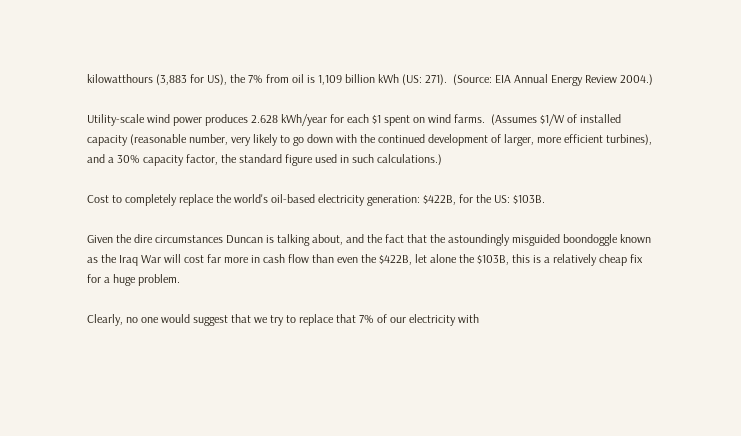kilowatthours (3,883 for US), the 7% from oil is 1,109 billion kWh (US: 271).  (Source: EIA Annual Energy Review 2004.)

Utility-scale wind power produces 2.628 kWh/year for each $1 spent on wind farms.  (Assumes $1/W of installed capacity (reasonable number, very likely to go down with the continued development of larger, more efficient turbines), and a 30% capacity factor, the standard figure used in such calculations.)

Cost to completely replace the world's oil-based electricity generation: $422B, for the US: $103B.

Given the dire circumstances Duncan is talking about, and the fact that the astoundingly misguided boondoggle known as the Iraq War will cost far more in cash flow than even the $422B, let alone the $103B, this is a relatively cheap fix for a huge problem.

Clearly, no one would suggest that we try to replace that 7% of our electricity with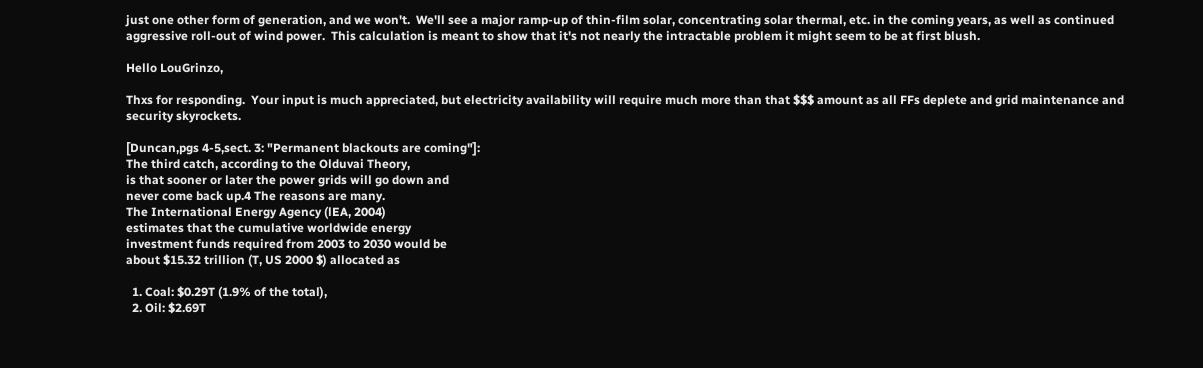just one other form of generation, and we won't.  We'll see a major ramp-up of thin-film solar, concentrating solar thermal, etc. in the coming years, as well as continued aggressive roll-out of wind power.  This calculation is meant to show that it's not nearly the intractable problem it might seem to be at first blush.

Hello LouGrinzo,

Thxs for responding.  Your input is much appreciated, but electricity availability will require much more than that $$$ amount as all FFs deplete and grid maintenance and security skyrockets.

[Duncan,pgs 4-5,sect. 3: "Permanent blackouts are coming"]:
The third catch, according to the Olduvai Theory,
is that sooner or later the power grids will go down and
never come back up.4 The reasons are many.
The International Energy Agency (lEA, 2004)
estimates that the cumulative worldwide energy
investment funds required from 2003 to 2030 would be
about $15.32 trillion (T, US 2000 $) allocated as

  1. Coal: $0.29T (1.9% of the total),
  2. Oil: $2.69T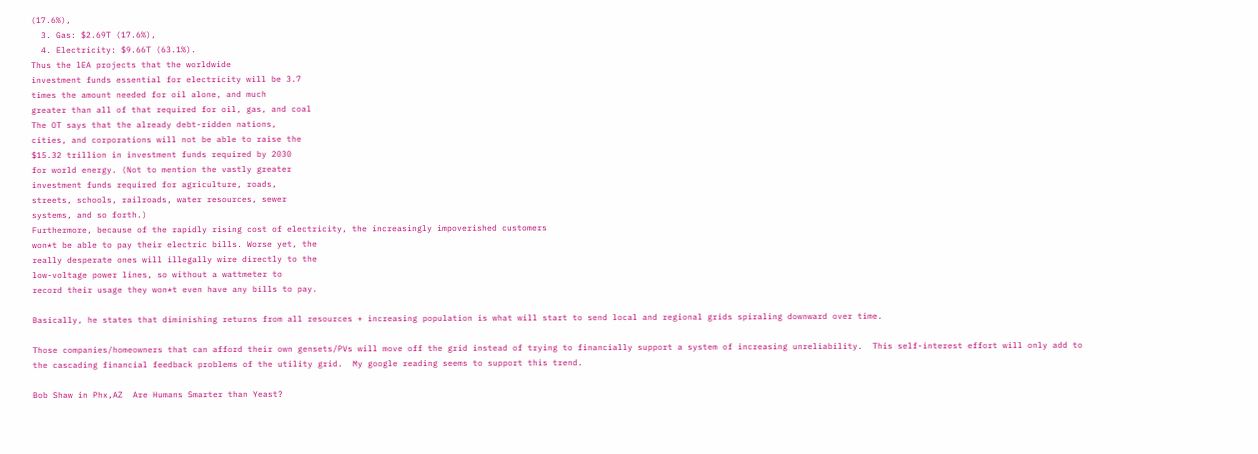(17.6%),
  3. Gas: $2.69T (17.6%),
  4. Electricity: $9.66T (63.1%).
Thus the lEA projects that the worldwide
investment funds essential for electricity will be 3.7
times the amount needed for oil alone, and much
greater than all of that required for oil, gas, and coal
The OT says that the already debt-ridden nations,
cities, and corporations will not be able to raise the
$15.32 trillion in investment funds required by 2030
for world energy. (Not to mention the vastly greater
investment funds required for agriculture, roads,
streets, schools, railroads, water resources, sewer
systems, and so forth.)
Furthermore, because of the rapidly rising cost of electricity, the increasingly impoverished customers
won*t be able to pay their electric bills. Worse yet, the
really desperate ones will illegally wire directly to the
low-voltage power lines, so without a wattmeter to
record their usage they won*t even have any bills to pay.

Basically, he states that diminishing returns from all resources + increasing population is what will start to send local and regional grids spiraling downward over time.

Those companies/homeowners that can afford their own gensets/PVs will move off the grid instead of trying to financially support a system of increasing unreliability.  This self-interest effort will only add to the cascading financial feedback problems of the utility grid.  My google reading seems to support this trend.

Bob Shaw in Phx,AZ  Are Humans Smarter than Yeast?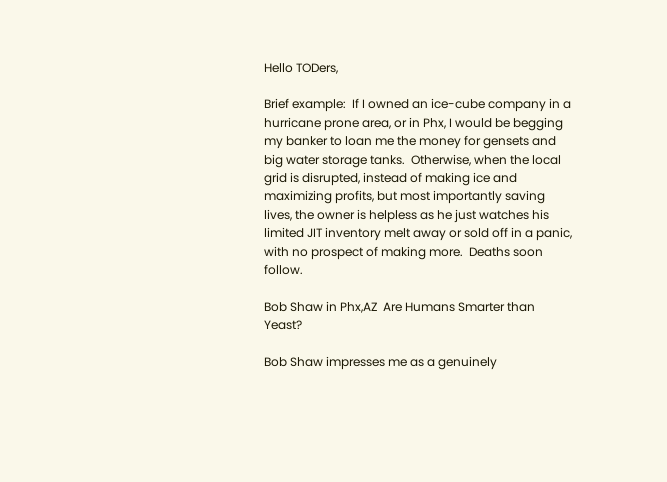Hello TODers,

Brief example:  If I owned an ice-cube company in a hurricane prone area, or in Phx, I would be begging my banker to loan me the money for gensets and big water storage tanks.  Otherwise, when the local grid is disrupted, instead of making ice and maximizing profits, but most importantly saving lives, the owner is helpless as he just watches his limited JIT inventory melt away or sold off in a panic, with no prospect of making more.  Deaths soon follow.

Bob Shaw in Phx,AZ  Are Humans Smarter than Yeast?

Bob Shaw impresses me as a genuinely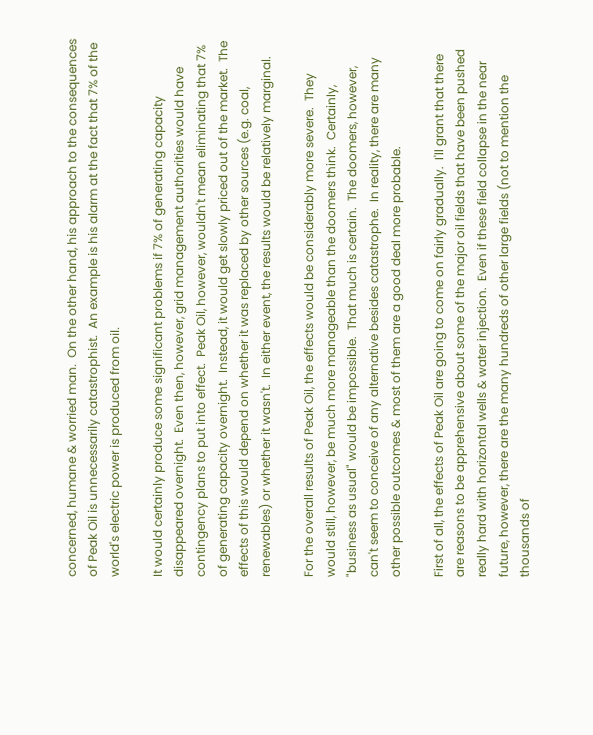concerned, humane & worried man.  On the other hand, his approach to the consequences of Peak Oil is unnecessarily catastrophist.  An example is his alarm at the fact that 7% of the world's electric power is produced from oil.

It would certainly produce some significant problems if 7% of generating capacity disappeared overnight.  Even then, however, grid management authorities would have contingency plans to put into effect.  Peak Oil, however, wouldn't mean eliminating that 7% of generating capacity overnight.  Instead, it would get slowly priced out of the market.  The effects of this would depend on whether it was replaced by other sources (e.g. coal, renewables) or whether it wasn't.  In either event, the results would be relatively marginal.

For the overall results of Peak Oil, the effects would be considerably more severe.  They would still, however, be much more manageable than the doomers think.  Certainly, "business as usual" would be impossible.  That much is certain.  The doomers, however, can't seem to conceive of any alternative besides catastrophe.  In reality, there are many other possible outcomes & most of them are a good deal more probable.

First of all, the effects of Peak Oil are going to come on fairly gradually.  I'll grant that there are reasons to be apprehensive about some of the major oil fields that have been pushed really hard with horizontal wells & water injection.  Even if these field collapse in the near future, however, there are the many hundreds of other large fields (not to mention the thousands of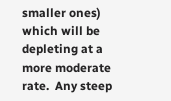smaller ones) which will be depleting at a more moderate rate.  Any steep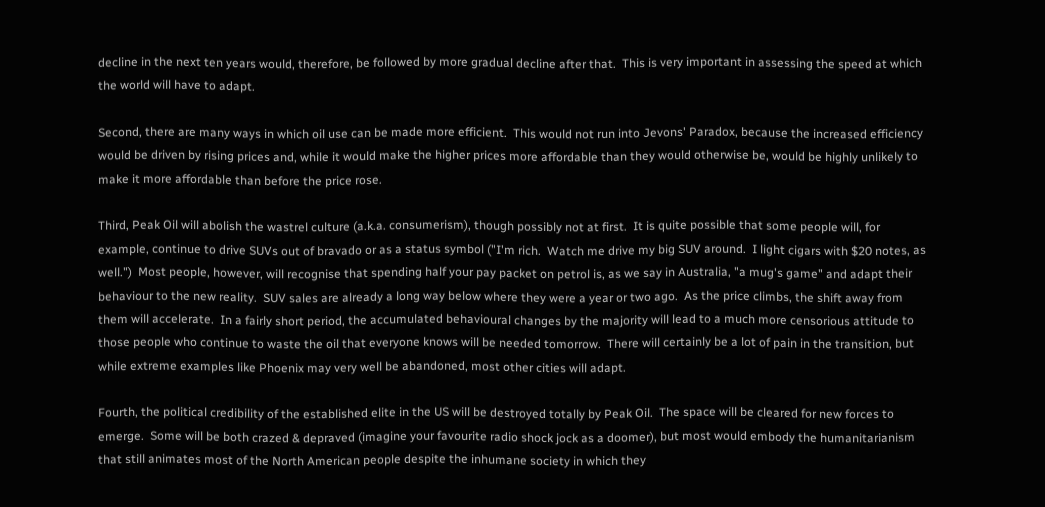decline in the next ten years would, therefore, be followed by more gradual decline after that.  This is very important in assessing the speed at which the world will have to adapt.

Second, there are many ways in which oil use can be made more efficient.  This would not run into Jevons' Paradox, because the increased efficiency would be driven by rising prices and, while it would make the higher prices more affordable than they would otherwise be, would be highly unlikely to make it more affordable than before the price rose.

Third, Peak Oil will abolish the wastrel culture (a.k.a. consumerism), though possibly not at first.  It is quite possible that some people will, for example, continue to drive SUVs out of bravado or as a status symbol ("I'm rich.  Watch me drive my big SUV around.  I light cigars with $20 notes, as well.")  Most people, however, will recognise that spending half your pay packet on petrol is, as we say in Australia, "a mug's game" and adapt their behaviour to the new reality.  SUV sales are already a long way below where they were a year or two ago.  As the price climbs, the shift away from them will accelerate.  In a fairly short period, the accumulated behavioural changes by the majority will lead to a much more censorious attitude to those people who continue to waste the oil that everyone knows will be needed tomorrow.  There will certainly be a lot of pain in the transition, but while extreme examples like Phoenix may very well be abandoned, most other cities will adapt.

Fourth, the political credibility of the established elite in the US will be destroyed totally by Peak Oil.  The space will be cleared for new forces to emerge.  Some will be both crazed & depraved (imagine your favourite radio shock jock as a doomer), but most would embody the humanitarianism that still animates most of the North American people despite the inhumane society in which they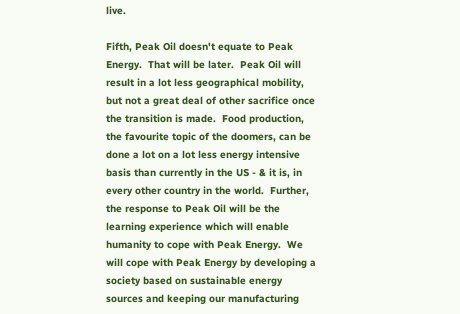live.

Fifth, Peak Oil doesn't equate to Peak Energy.  That will be later.  Peak Oil will result in a lot less geographical mobility, but not a great deal of other sacrifice once the transition is made.  Food production, the favourite topic of the doomers, can be done a lot on a lot less energy intensive basis than currently in the US - & it is, in every other country in the world.  Further, the response to Peak Oil will be the learning experience which will enable humanity to cope with Peak Energy.  We will cope with Peak Energy by developing a society based on sustainable energy sources and keeping our manufacturing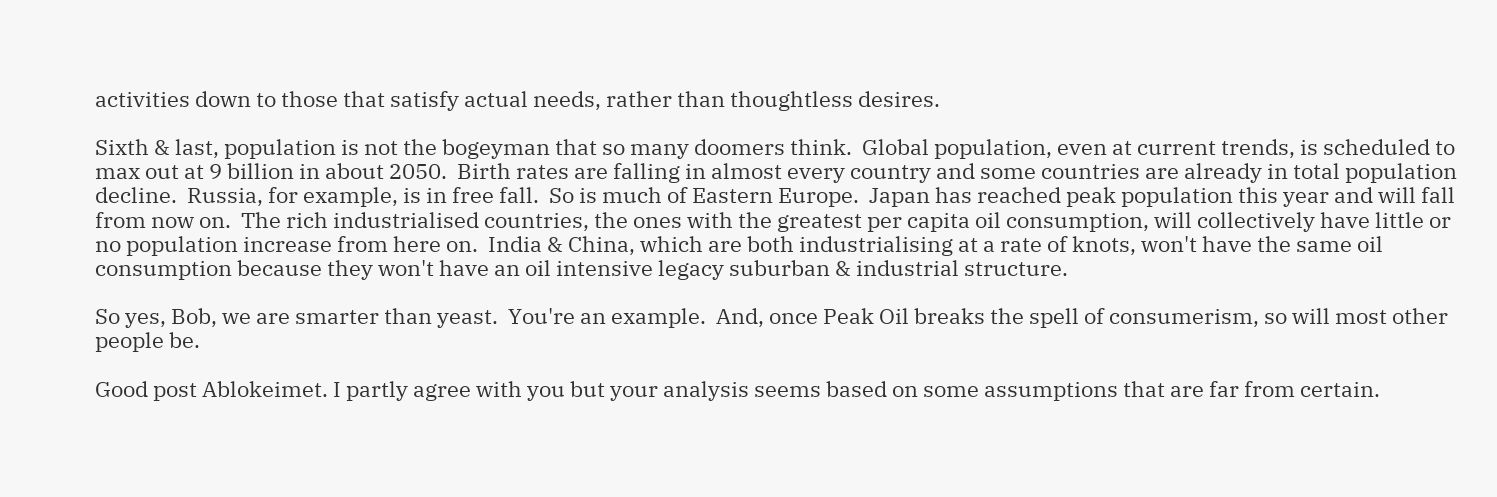activities down to those that satisfy actual needs, rather than thoughtless desires.

Sixth & last, population is not the bogeyman that so many doomers think.  Global population, even at current trends, is scheduled to max out at 9 billion in about 2050.  Birth rates are falling in almost every country and some countries are already in total population decline.  Russia, for example, is in free fall.  So is much of Eastern Europe.  Japan has reached peak population this year and will fall from now on.  The rich industrialised countries, the ones with the greatest per capita oil consumption, will collectively have little or no population increase from here on.  India & China, which are both industrialising at a rate of knots, won't have the same oil consumption because they won't have an oil intensive legacy suburban & industrial structure.

So yes, Bob, we are smarter than yeast.  You're an example.  And, once Peak Oil breaks the spell of consumerism, so will most other people be.

Good post Ablokeimet. I partly agree with you but your analysis seems based on some assumptions that are far from certain.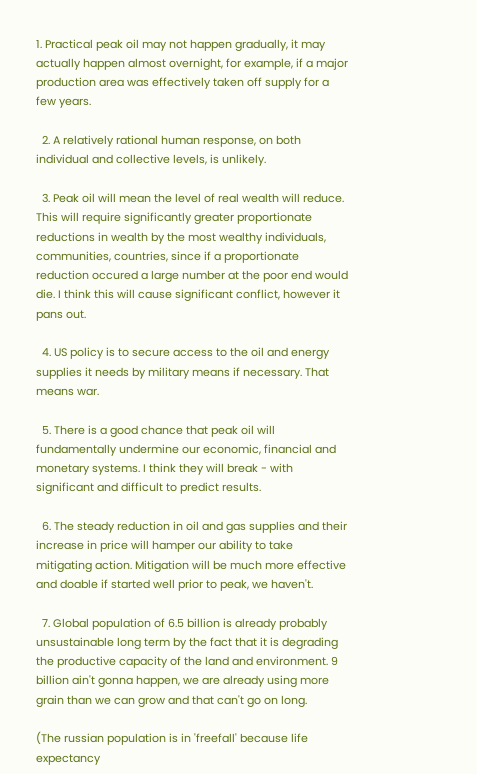1. Practical peak oil may not happen gradually, it may actually happen almost overnight, for example, if a major production area was effectively taken off supply for a few years.

  2. A relatively rational human response, on both individual and collective levels, is unlikely.

  3. Peak oil will mean the level of real wealth will reduce. This will require significantly greater proportionate reductions in wealth by the most wealthy individuals, communities, countries, since if a proportionate reduction occured a large number at the poor end would die. I think this will cause significant conflict, however it pans out.

  4. US policy is to secure access to the oil and energy supplies it needs by military means if necessary. That means war.

  5. There is a good chance that peak oil will fundamentally undermine our economic, financial and monetary systems. I think they will break - with significant and difficult to predict results.

  6. The steady reduction in oil and gas supplies and their increase in price will hamper our ability to take mitigating action. Mitigation will be much more effective and doable if started well prior to peak, we haven't.

  7. Global population of 6.5 billion is already probably unsustainable long term by the fact that it is degrading the productive capacity of the land and environment. 9 billion ain't gonna happen, we are already using more grain than we can grow and that can't go on long.

(The russian population is in 'freefall' because life expectancy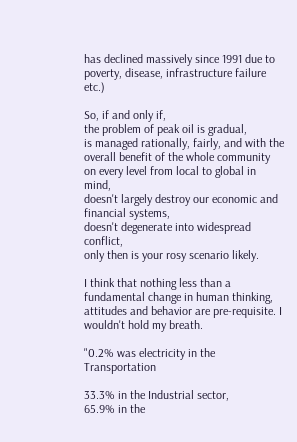has declined massively since 1991 due to poverty, disease, infrastructure failure etc.)

So, if and only if,
the problem of peak oil is gradual,
is managed rationally, fairly, and with the overall benefit of the whole community on every level from local to global in mind,
doesn't largely destroy our economic and financial systems,
doesn't degenerate into widespread conflict,
only then is your rosy scenario likely.

I think that nothing less than a fundamental change in human thinking, attitudes and behavior are pre-requisite. I wouldn't hold my breath.

"0.2% was electricity in the Transportation

33.3% in the Industrial sector,
65.9% in the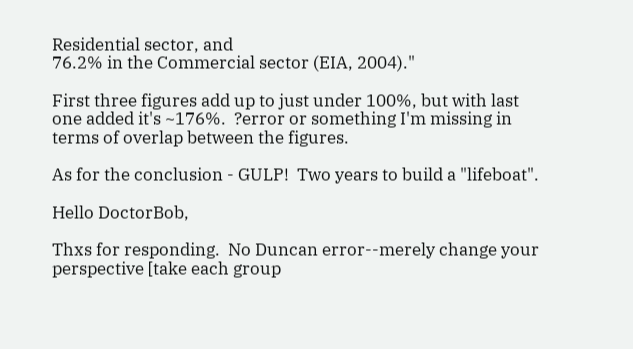Residential sector, and
76.2% in the Commercial sector (EIA, 2004)."

First three figures add up to just under 100%, but with last one added it's ~176%.  ?error or something I'm missing in terms of overlap between the figures.

As for the conclusion - GULP!  Two years to build a "lifeboat".

Hello DoctorBob,

Thxs for responding.  No Duncan error--merely change your perspective [take each group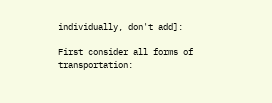individually, don't add]:

First consider all forms of transportation: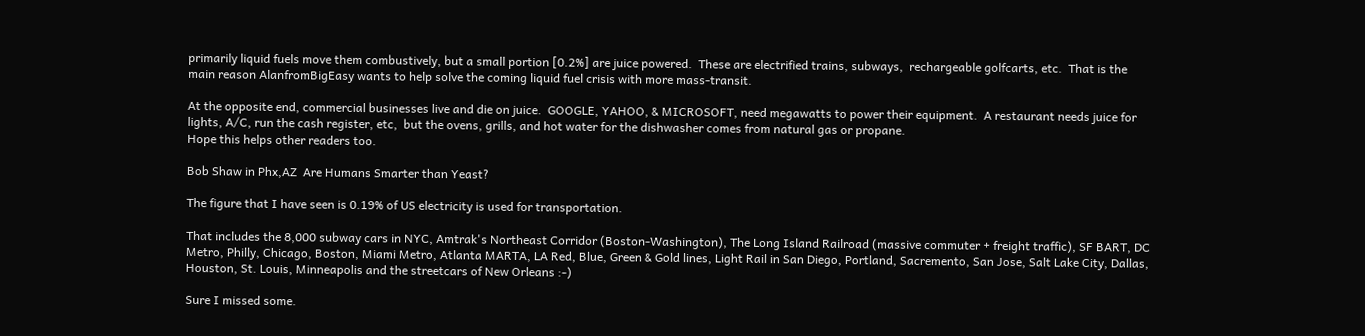primarily liquid fuels move them combustively, but a small portion [0.2%] are juice powered.  These are electrified trains, subways,  rechargeable golfcarts, etc.  That is the main reason AlanfromBigEasy wants to help solve the coming liquid fuel crisis with more mass-transit.

At the opposite end, commercial businesses live and die on juice.  GOOGLE, YAHOO, & MICROSOFT, need megawatts to power their equipment.  A restaurant needs juice for lights, A/C, run the cash register, etc,  but the ovens, grills, and hot water for the dishwasher comes from natural gas or propane.
Hope this helps other readers too.

Bob Shaw in Phx,AZ  Are Humans Smarter than Yeast?

The figure that I have seen is 0.19% of US electricity is used for transportation.

That includes the 8,000 subway cars in NYC, Amtrak's Northeast Corridor (Boston-Washington), The Long Island Railroad (massive commuter + freight traffic), SF BART, DC Metro, Philly, Chicago, Boston, Miami Metro, Atlanta MARTA, LA Red, Blue, Green & Gold lines, Light Rail in San Diego, Portland, Sacremento, San Jose, Salt Lake City, Dallas, Houston, St. Louis, Minneapolis and the streetcars of New Orleans :-)

Sure I missed some.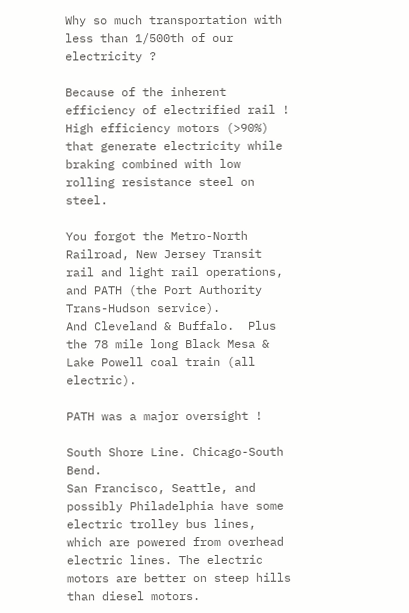Why so much transportation with less than 1/500th of our electricity ?

Because of the inherent efficiency of electrified rail !  High efficiency motors (>90%) that generate electricity while braking combined with low rolling resistance steel on steel.

You forgot the Metro-North Railroad, New Jersey Transit rail and light rail operations, and PATH (the Port Authority Trans-Hudson service).
And Cleveland & Buffalo.  Plus the 78 mile long Black Mesa & Lake Powell coal train (all electric).

PATH was a major oversight !

South Shore Line. Chicago-South Bend.
San Francisco, Seattle, and possibly Philadelphia have some electric trolley bus lines, which are powered from overhead electric lines. The electric motors are better on steep hills than diesel motors.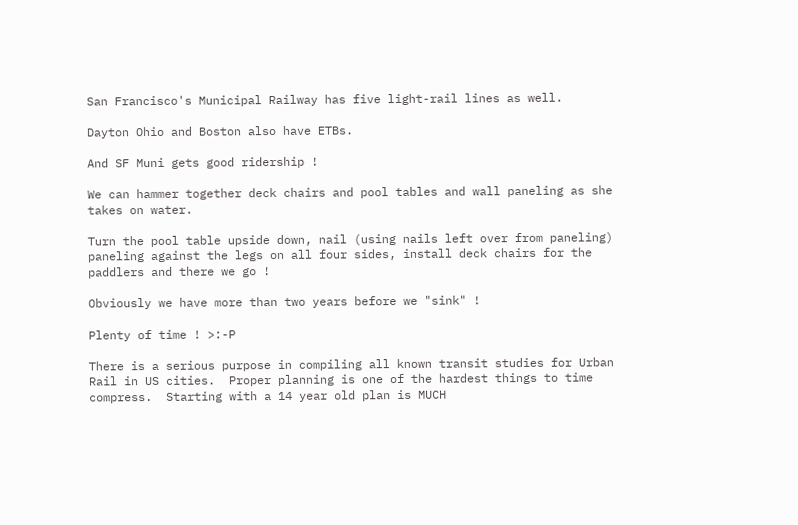San Francisco's Municipal Railway has five light-rail lines as well.

Dayton Ohio and Boston also have ETBs.

And SF Muni gets good ridership !

We can hammer together deck chairs and pool tables and wall paneling as she takes on water.

Turn the pool table upside down, nail (using nails left over from paneling) paneling against the legs on all four sides, install deck chairs for the paddlers and there we go !

Obviously we have more than two years before we "sink" !

Plenty of time ! >:-P

There is a serious purpose in compiling all known transit studies for Urban Rail in US cities.  Proper planning is one of the hardest things to time compress.  Starting with a 14 year old plan is MUCH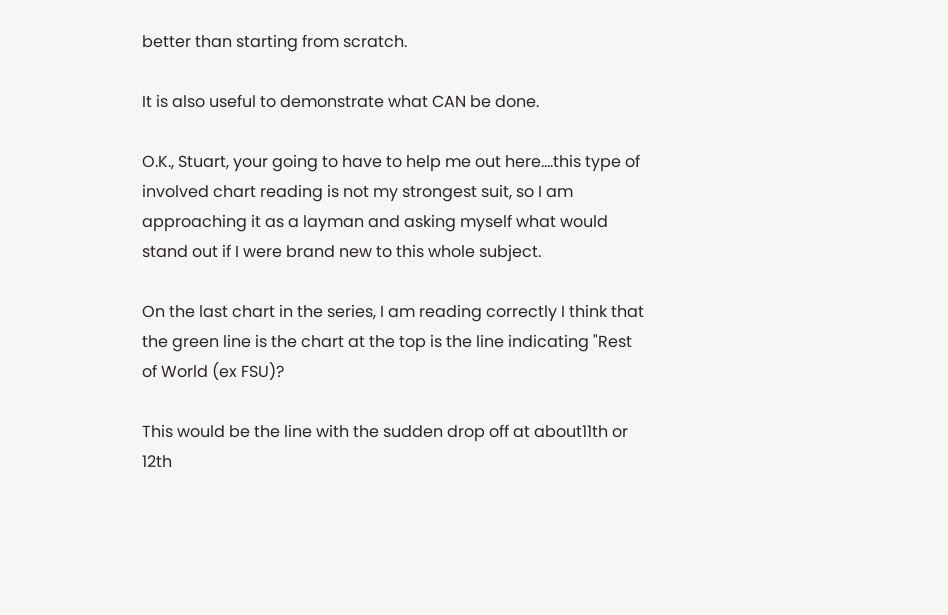better than starting from scratch.

It is also useful to demonstrate what CAN be done.

O.K., Stuart, your going to have to help me out here....this type of involved chart reading is not my strongest suit, so I am approaching it as a layman and asking myself what would stand out if I were brand new to this whole subject.

On the last chart in the series, I am reading correctly I think that the green line is the chart at the top is the line indicating "Rest of World (ex FSU)?

This would be the line with the sudden drop off at about11th or 12th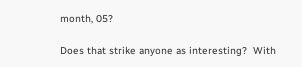month, 05?

Does that strike anyone as interesting?  With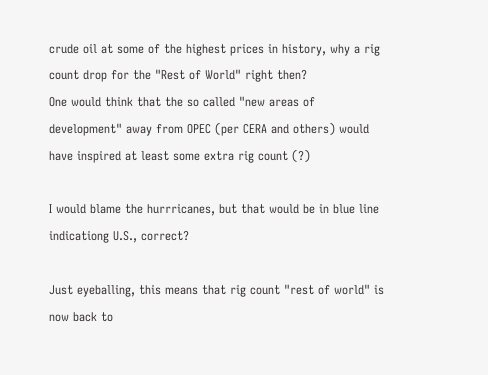crude oil at some of the highest prices in history, why a rig count drop for the "Rest of World" right then?
One would think that the so called "new areas of development" away from OPEC (per CERA and others) would have inspired at least some extra rig count (?)

I would blame the hurrricanes, but that would be in blue line indicationg U.S., correct?

Just eyeballing, this means that rig count "rest of world" is now back to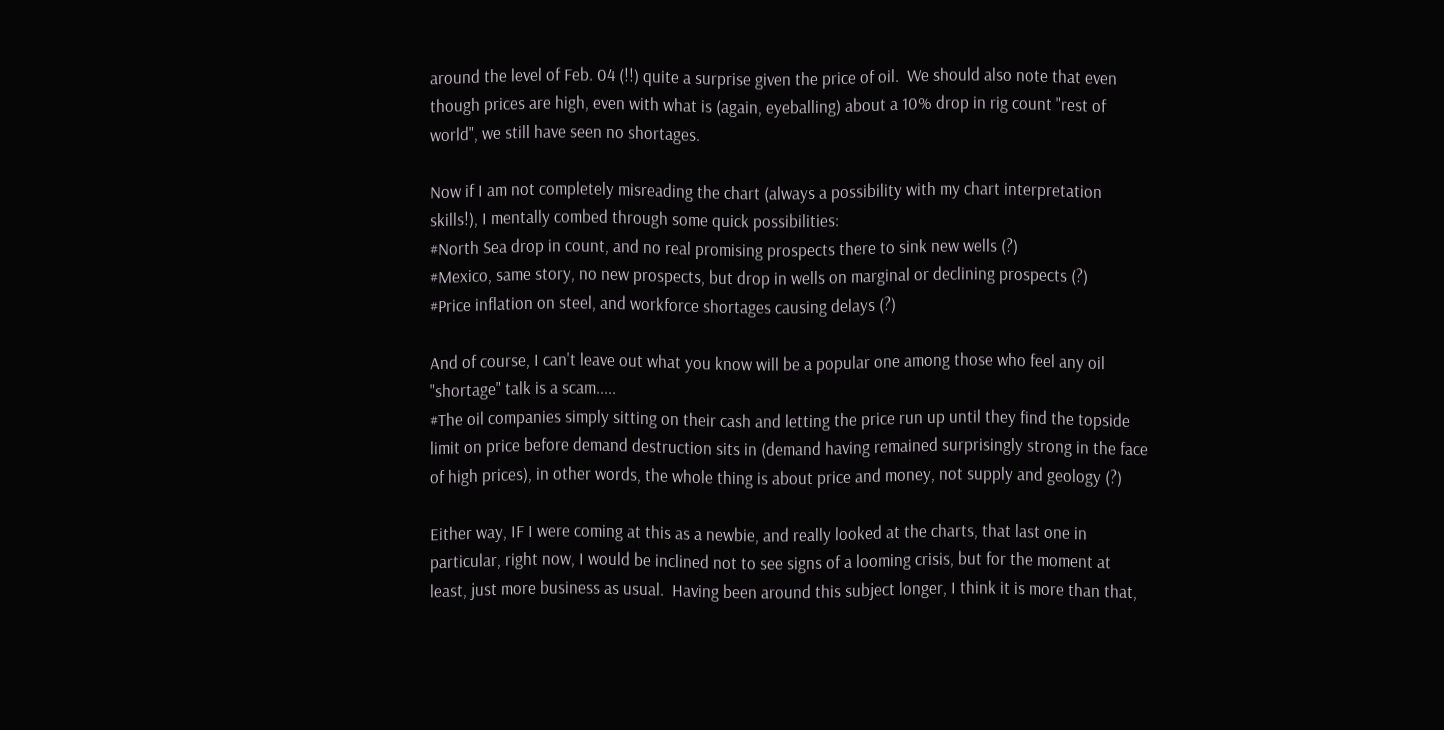around the level of Feb. 04 (!!) quite a surprise given the price of oil.  We should also note that even though prices are high, even with what is (again, eyeballing) about a 10% drop in rig count "rest of world", we still have seen no shortages.

Now if I am not completely misreading the chart (always a possibility with my chart interpretation skills!), I mentally combed through some quick possibilities:
#North Sea drop in count, and no real promising prospects there to sink new wells (?)
#Mexico, same story, no new prospects, but drop in wells on marginal or declining prospects (?)
#Price inflation on steel, and workforce shortages causing delays (?)

And of course, I can't leave out what you know will be a popular one among those who feel any oil "shortage" talk is a scam.....
#The oil companies simply sitting on their cash and letting the price run up until they find the topside limit on price before demand destruction sits in (demand having remained surprisingly strong in the face of high prices), in other words, the whole thing is about price and money, not supply and geology (?)

Either way, IF I were coming at this as a newbie, and really looked at the charts, that last one in particular, right now, I would be inclined not to see signs of a looming crisis, but for the moment at least, just more business as usual.  Having been around this subject longer, I think it is more than that,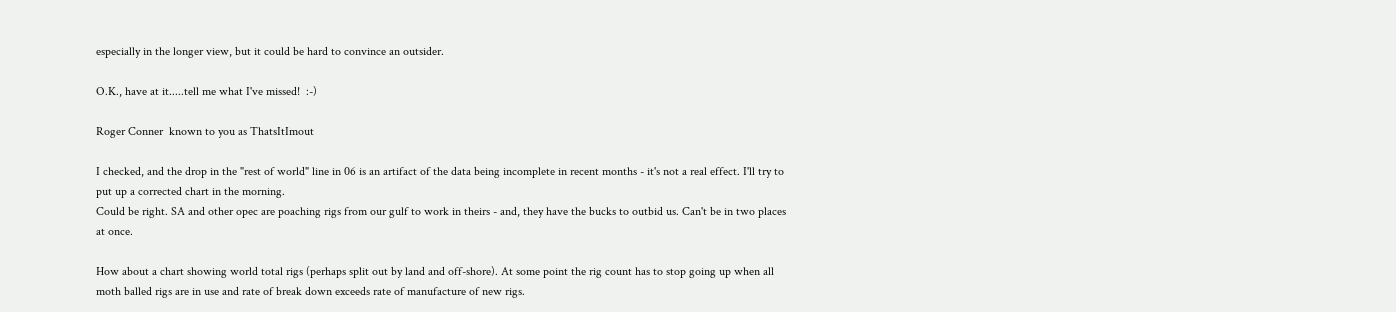especially in the longer view, but it could be hard to convince an outsider.

O.K., have at it.....tell me what I've missed!  :-)

Roger Conner  known to you as ThatsItImout

I checked, and the drop in the "rest of world" line in 06 is an artifact of the data being incomplete in recent months - it's not a real effect. I'll try to put up a corrected chart in the morning.
Could be right. SA and other opec are poaching rigs from our gulf to work in theirs - and, they have the bucks to outbid us. Can't be in two places at once.

How about a chart showing world total rigs (perhaps split out by land and off-shore). At some point the rig count has to stop going up when all moth balled rigs are in use and rate of break down exceeds rate of manufacture of new rigs.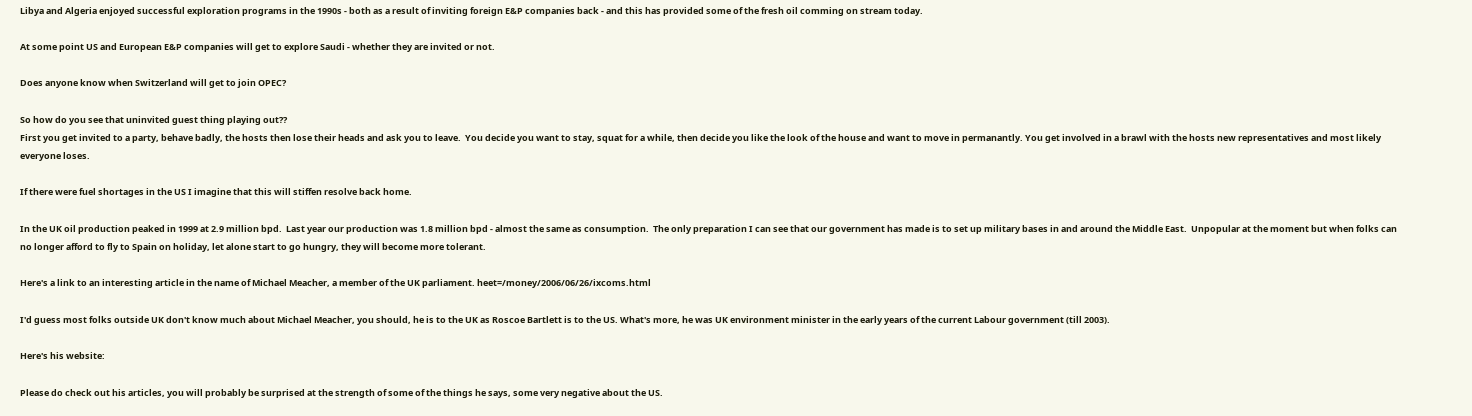Libya and Algeria enjoyed successful exploration programs in the 1990s - both as a result of inviting foreign E&P companies back - and this has provided some of the fresh oil comming on stream today.

At some point US and European E&P companies will get to explore Saudi - whether they are invited or not.

Does anyone know when Switzerland will get to join OPEC?

So how do you see that uninvited guest thing playing out??
First you get invited to a party, behave badly, the hosts then lose their heads and ask you to leave.  You decide you want to stay, squat for a while, then decide you like the look of the house and want to move in permanantly. You get involved in a brawl with the hosts new representatives and most likely everyone loses.

If there were fuel shortages in the US I imagine that this will stiffen resolve back home.

In the UK oil production peaked in 1999 at 2.9 million bpd.  Last year our production was 1.8 million bpd - almost the same as consumption.  The only preparation I can see that our government has made is to set up military bases in and around the Middle East.  Unpopular at the moment but when folks can no longer afford to fly to Spain on holiday, let alone start to go hungry, they will become more tolerant.

Here's a link to an interesting article in the name of Michael Meacher, a member of the UK parliament. heet=/money/2006/06/26/ixcoms.html

I'd guess most folks outside UK don't know much about Michael Meacher, you should, he is to the UK as Roscoe Bartlett is to the US. What's more, he was UK environment minister in the early years of the current Labour government (till 2003).

Here's his website:

Please do check out his articles, you will probably be surprised at the strength of some of the things he says, some very negative about the US.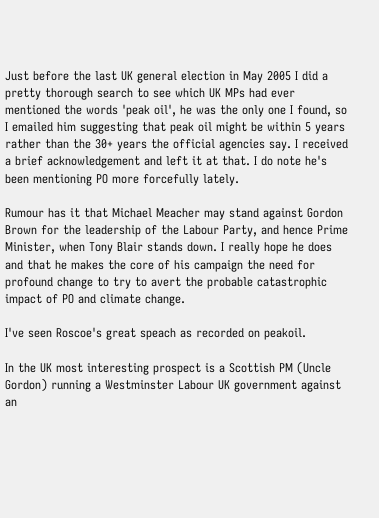Just before the last UK general election in May 2005 I did a pretty thorough search to see which UK MPs had ever mentioned the words 'peak oil', he was the only one I found, so I emailed him suggesting that peak oil might be within 5 years rather than the 30+ years the official agencies say. I received a brief acknowledgement and left it at that. I do note he's been mentioning PO more forcefully lately.

Rumour has it that Michael Meacher may stand against Gordon Brown for the leadership of the Labour Party, and hence Prime Minister, when Tony Blair stands down. I really hope he does and that he makes the core of his campaign the need for profound change to try to avert the probable catastrophic impact of PO and climate change.

I've seen Roscoe's great speach as recorded on peakoil.

In the UK most interesting prospect is a Scottish PM (Uncle Gordon) running a Westminster Labour UK government against an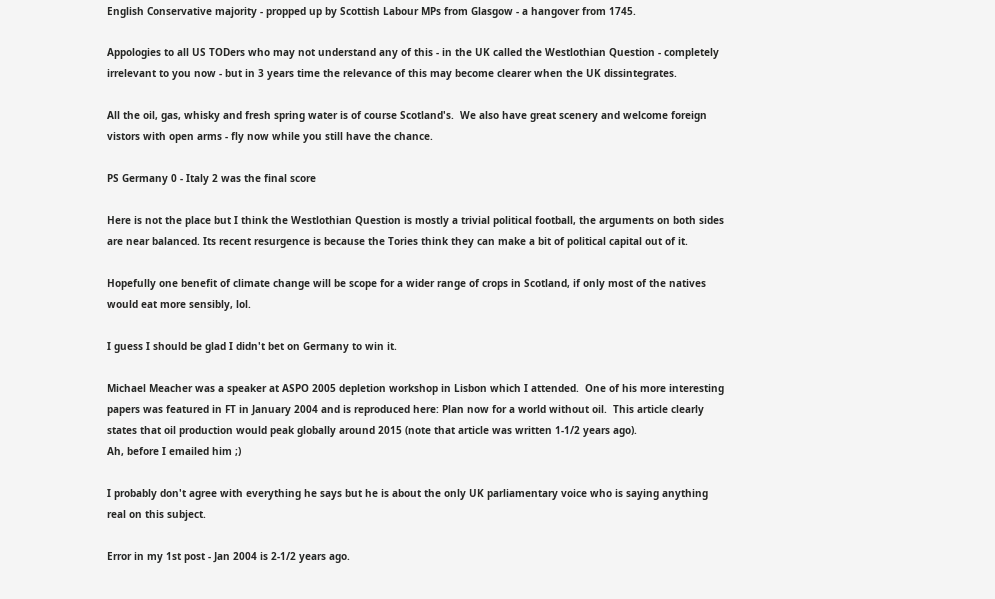English Conservative majority - propped up by Scottish Labour MPs from Glasgow - a hangover from 1745.

Appologies to all US TODers who may not understand any of this - in the UK called the Westlothian Question - completely irrelevant to you now - but in 3 years time the relevance of this may become clearer when the UK dissintegrates.

All the oil, gas, whisky and fresh spring water is of course Scotland's.  We also have great scenery and welcome foreign vistors with open arms - fly now while you still have the chance.

PS Germany 0 - Italy 2 was the final score

Here is not the place but I think the Westlothian Question is mostly a trivial political football, the arguments on both sides are near balanced. Its recent resurgence is because the Tories think they can make a bit of political capital out of it.

Hopefully one benefit of climate change will be scope for a wider range of crops in Scotland, if only most of the natives would eat more sensibly, lol.

I guess I should be glad I didn't bet on Germany to win it.

Michael Meacher was a speaker at ASPO 2005 depletion workshop in Lisbon which I attended.  One of his more interesting papers was featured in FT in January 2004 and is reproduced here: Plan now for a world without oil.  This article clearly states that oil production would peak globally around 2015 (note that article was written 1-1/2 years ago).
Ah, before I emailed him ;)

I probably don't agree with everything he says but he is about the only UK parliamentary voice who is saying anything real on this subject.

Error in my 1st post - Jan 2004 is 2-1/2 years ago.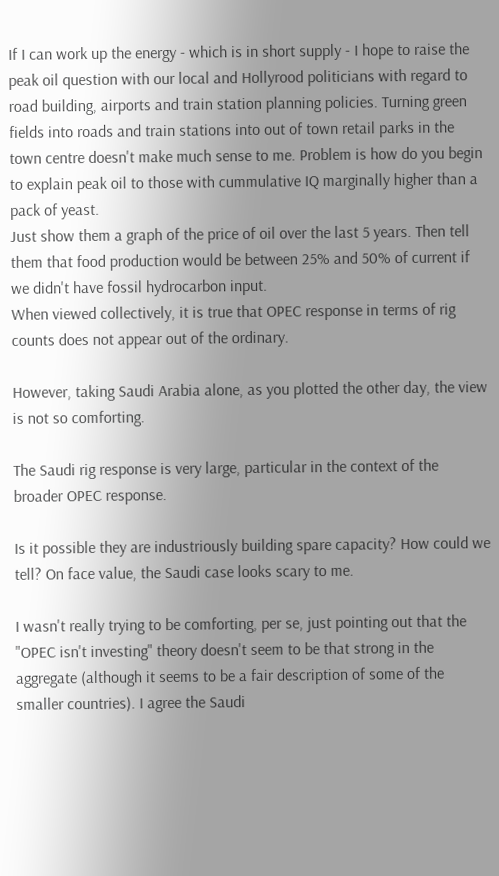If I can work up the energy - which is in short supply - I hope to raise the peak oil question with our local and Hollyrood politicians with regard to road building, airports and train station planning policies. Turning green fields into roads and train stations into out of town retail parks in the town centre doesn't make much sense to me. Problem is how do you begin to explain peak oil to those with cummulative IQ marginally higher than a pack of yeast.
Just show them a graph of the price of oil over the last 5 years. Then tell them that food production would be between 25% and 50% of current if we didn't have fossil hydrocarbon input.
When viewed collectively, it is true that OPEC response in terms of rig counts does not appear out of the ordinary.

However, taking Saudi Arabia alone, as you plotted the other day, the view is not so comforting.

The Saudi rig response is very large, particular in the context of the broader OPEC response.

Is it possible they are industriously building spare capacity? How could we tell? On face value, the Saudi case looks scary to me.

I wasn't really trying to be comforting, per se, just pointing out that the "OPEC isn't investing" theory doesn't seem to be that strong in the aggregate (although it seems to be a fair description of some of the smaller countries). I agree the Saudi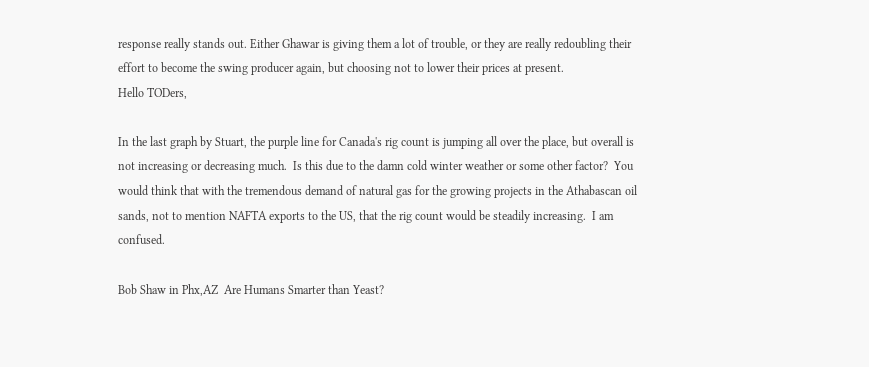response really stands out. Either Ghawar is giving them a lot of trouble, or they are really redoubling their effort to become the swing producer again, but choosing not to lower their prices at present.
Hello TODers,

In the last graph by Stuart, the purple line for Canada's rig count is jumping all over the place, but overall is not increasing or decreasing much.  Is this due to the damn cold winter weather or some other factor?  You would think that with the tremendous demand of natural gas for the growing projects in the Athabascan oil sands, not to mention NAFTA exports to the US, that the rig count would be steadily increasing.  I am confused.

Bob Shaw in Phx,AZ  Are Humans Smarter than Yeast?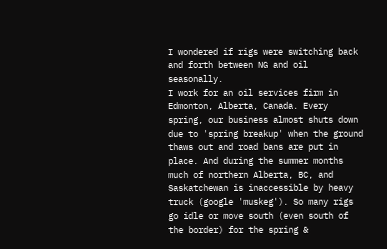I wondered if rigs were switching back and forth between NG and oil seasonally.
I work for an oil services firm in Edmonton, Alberta, Canada. Every spring, our business almost shuts down due to 'spring breakup' when the ground thaws out and road bans are put in place. And during the summer months much of northern Alberta, BC, and Saskatchewan is inaccessible by heavy truck (google 'muskeg'). So many rigs go idle or move south (even south of the border) for the spring &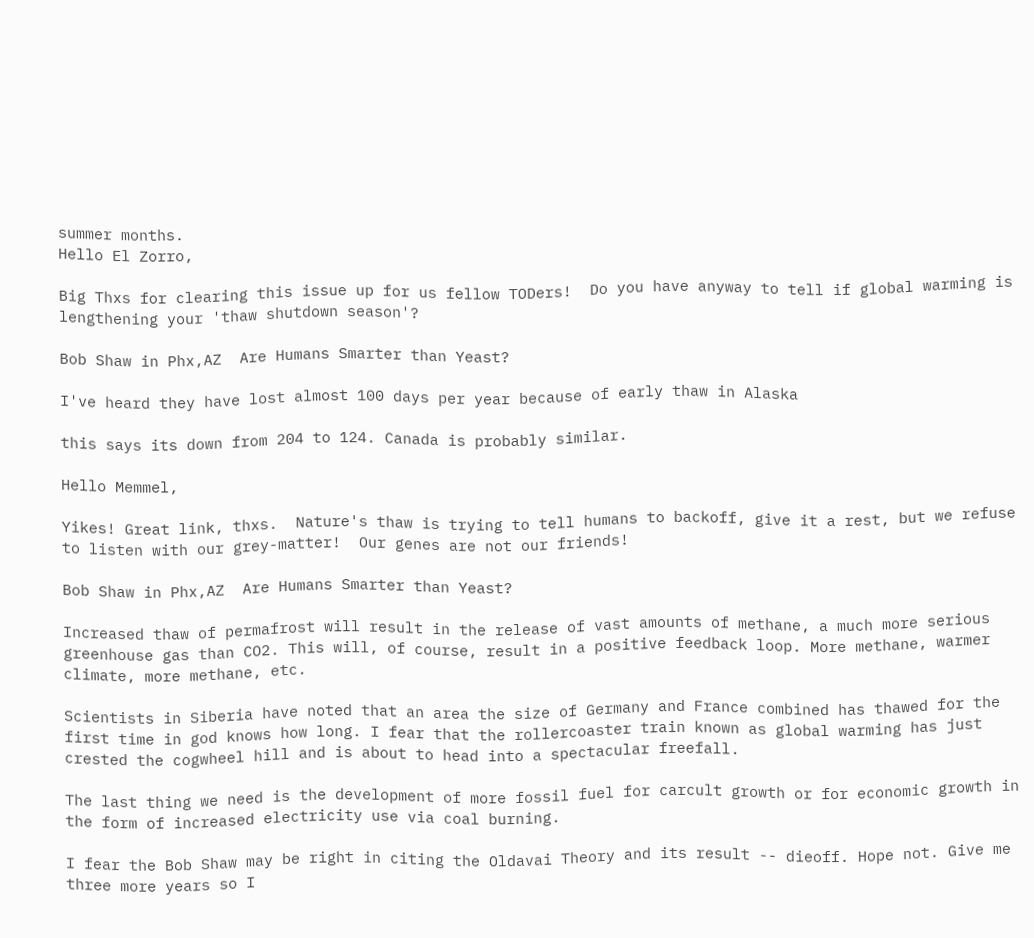summer months.
Hello El Zorro,

Big Thxs for clearing this issue up for us fellow TODers!  Do you have anyway to tell if global warming is lengthening your 'thaw shutdown season'?

Bob Shaw in Phx,AZ  Are Humans Smarter than Yeast?

I've heard they have lost almost 100 days per year because of early thaw in Alaska

this says its down from 204 to 124. Canada is probably similar.

Hello Memmel,

Yikes! Great link, thxs.  Nature's thaw is trying to tell humans to backoff, give it a rest, but we refuse to listen with our grey-matter!  Our genes are not our friends!

Bob Shaw in Phx,AZ  Are Humans Smarter than Yeast?

Increased thaw of permafrost will result in the release of vast amounts of methane, a much more serious greenhouse gas than CO2. This will, of course, result in a positive feedback loop. More methane, warmer climate, more methane, etc.

Scientists in Siberia have noted that an area the size of Germany and France combined has thawed for the first time in god knows how long. I fear that the rollercoaster train known as global warming has just crested the cogwheel hill and is about to head into a spectacular freefall.

The last thing we need is the development of more fossil fuel for carcult growth or for economic growth in the form of increased electricity use via coal burning.

I fear the Bob Shaw may be right in citing the Oldavai Theory and its result -- dieoff. Hope not. Give me three more years so I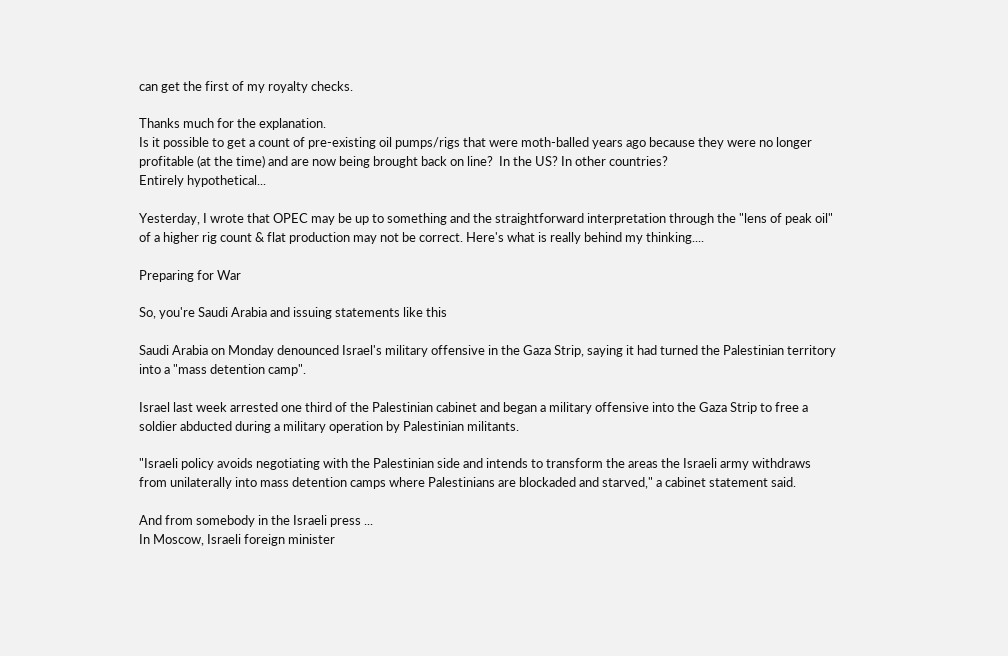can get the first of my royalty checks.

Thanks much for the explanation.
Is it possible to get a count of pre-existing oil pumps/rigs that were moth-balled years ago because they were no longer profitable (at the time) and are now being brought back on line?  In the US? In other countries?
Entirely hypothetical...

Yesterday, I wrote that OPEC may be up to something and the straightforward interpretation through the "lens of peak oil" of a higher rig count & flat production may not be correct. Here's what is really behind my thinking....

Preparing for War

So, you're Saudi Arabia and issuing statements like this

Saudi Arabia on Monday denounced Israel's military offensive in the Gaza Strip, saying it had turned the Palestinian territory into a "mass detention camp".

Israel last week arrested one third of the Palestinian cabinet and began a military offensive into the Gaza Strip to free a soldier abducted during a military operation by Palestinian militants.

"Israeli policy avoids negotiating with the Palestinian side and intends to transform the areas the Israeli army withdraws from unilaterally into mass detention camps where Palestinians are blockaded and starved," a cabinet statement said.

And from somebody in the Israeli press ...
In Moscow, Israeli foreign minister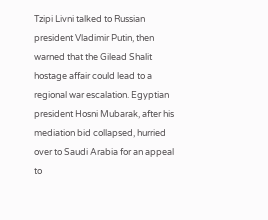Tzipi Livni talked to Russian president Vladimir Putin, then warned that the Gilead Shalit hostage affair could lead to a regional war escalation. Egyptian president Hosni Mubarak, after his mediation bid collapsed, hurried over to Saudi Arabia for an appeal to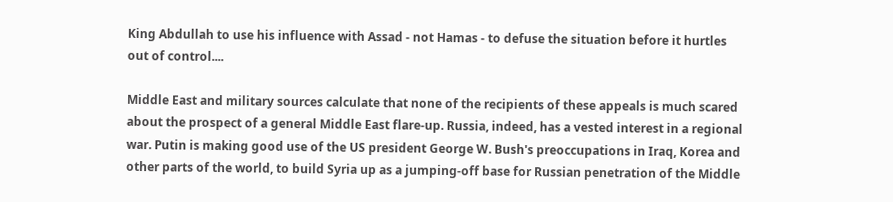King Abdullah to use his influence with Assad - not Hamas - to defuse the situation before it hurtles out of control....

Middle East and military sources calculate that none of the recipients of these appeals is much scared about the prospect of a general Middle East flare-up. Russia, indeed, has a vested interest in a regional war. Putin is making good use of the US president George W. Bush's preoccupations in Iraq, Korea and other parts of the world, to build Syria up as a jumping-off base for Russian penetration of the Middle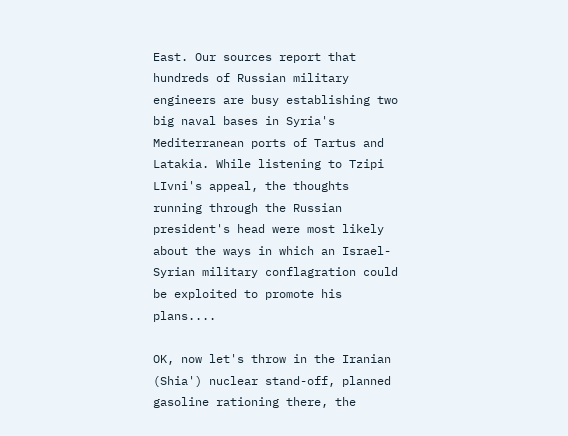East. Our sources report that hundreds of Russian military engineers are busy establishing two big naval bases in Syria's Mediterranean ports of Tartus and Latakia. While listening to Tzipi LIvni's appeal, the thoughts running through the Russian president's head were most likely about the ways in which an Israel-Syrian military conflagration could be exploited to promote his plans....

OK, now let's throw in the Iranian (Shia') nuclear stand-off, planned gasoline rationing there, the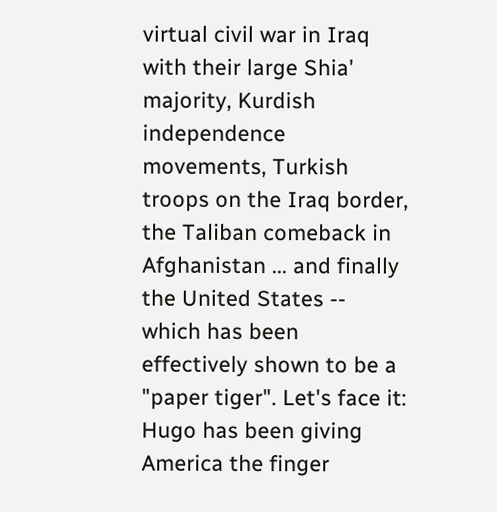virtual civil war in Iraq with their large Shia' majority, Kurdish independence movements, Turkish troops on the Iraq border, the Taliban comeback in Afghanistan ... and finally the United States -- which has been effectively shown to be a "paper tiger". Let's face it: Hugo has been giving America the finger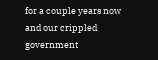for a couple years now and our crippled government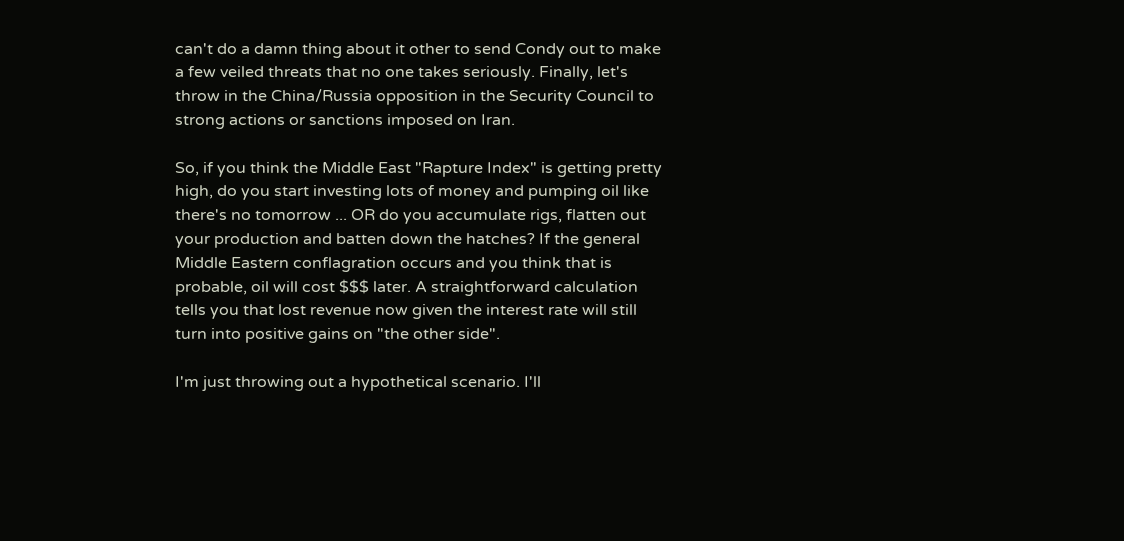can't do a damn thing about it other to send Condy out to make a few veiled threats that no one takes seriously. Finally, let's throw in the China/Russia opposition in the Security Council to strong actions or sanctions imposed on Iran.

So, if you think the Middle East "Rapture Index" is getting pretty high, do you start investing lots of money and pumping oil like there's no tomorrow ... OR do you accumulate rigs, flatten out your production and batten down the hatches? If the general Middle Eastern conflagration occurs and you think that is probable, oil will cost $$$ later. A straightforward calculation tells you that lost revenue now given the interest rate will still turn into positive gains on "the other side".

I'm just throwing out a hypothetical scenario. I'll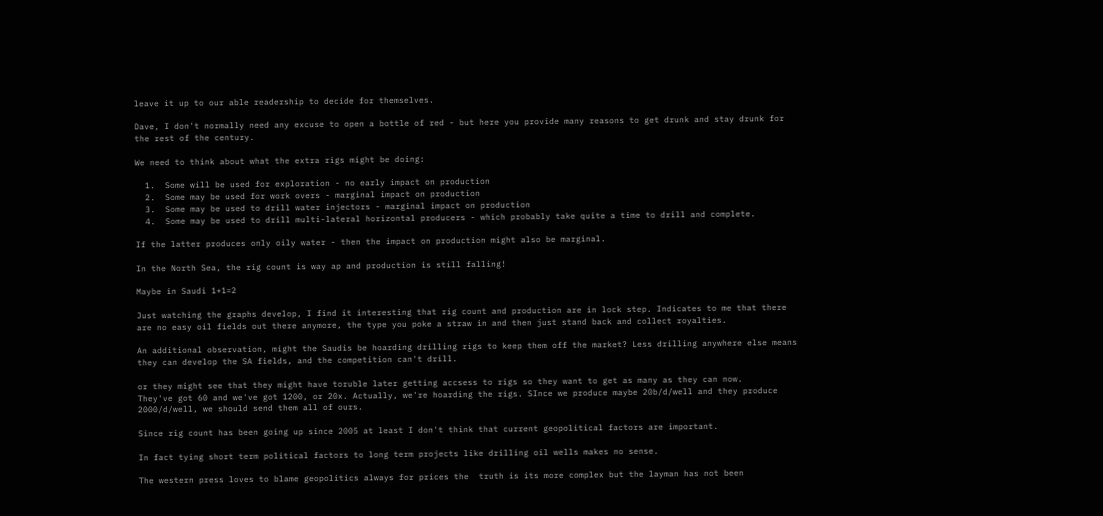leave it up to our able readership to decide for themselves.

Dave, I don't normally need any excuse to open a bottle of red - but here you provide many reasons to get drunk and stay drunk for the rest of the century.

We need to think about what the extra rigs might be doing:

  1.  Some will be used for exploration - no early impact on production
  2.  Some may be used for work overs - marginal impact on production
  3.  Some may be used to drill water injectors - marginal impact on production
  4.  Some may be used to drill multi-lateral horizontal producers - which probably take quite a time to drill and complete.

If the latter produces only oily water - then the impact on production might also be marginal.

In the North Sea, the rig count is way ap and production is still falling!

Maybe in Saudi 1+1=2

Just watching the graphs develop, I find it interesting that rig count and production are in lock step. Indicates to me that there are no easy oil fields out there anymore, the type you poke a straw in and then just stand back and collect royalties.

An additional observation, might the Saudis be hoarding drilling rigs to keep them off the market? Less drilling anywhere else means they can develop the SA fields, and the competition can't drill.

or they might see that they might have toruble later getting accsess to rigs so they want to get as many as they can now.
They've got 60 and we've got 1200, or 20x. Actually, we're hoarding the rigs. SInce we produce maybe 20b/d/well and they produce 2000/d/well, we should send them all of ours.

Since rig count has been going up since 2005 at least I don't think that current geopolitical factors are important.

In fact tying short term political factors to long term projects like drilling oil wells makes no sense.

The western press loves to blame geopolitics always for prices the  truth is its more complex but the layman has not been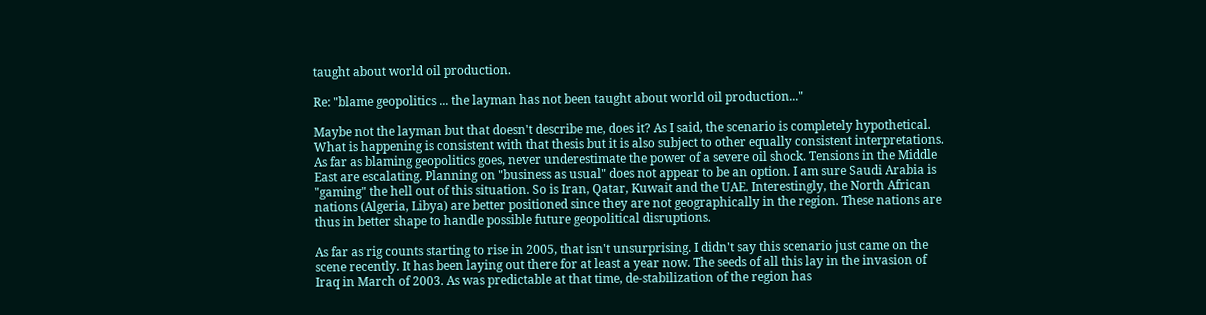taught about world oil production.

Re: "blame geopolitics ... the layman has not been taught about world oil production..."

Maybe not the layman but that doesn't describe me, does it? As I said, the scenario is completely hypothetical. What is happening is consistent with that thesis but it is also subject to other equally consistent interpretations. As far as blaming geopolitics goes, never underestimate the power of a severe oil shock. Tensions in the Middle East are escalating. Planning on "business as usual" does not appear to be an option. I am sure Saudi Arabia is "gaming" the hell out of this situation. So is Iran, Qatar, Kuwait and the UAE. Interestingly, the North African nations (Algeria, Libya) are better positioned since they are not geographically in the region. These nations are thus in better shape to handle possible future geopolitical disruptions.

As far as rig counts starting to rise in 2005, that isn't unsurprising. I didn't say this scenario just came on the scene recently. It has been laying out there for at least a year now. The seeds of all this lay in the invasion of Iraq in March of 2003. As was predictable at that time, de-stabilization of the region has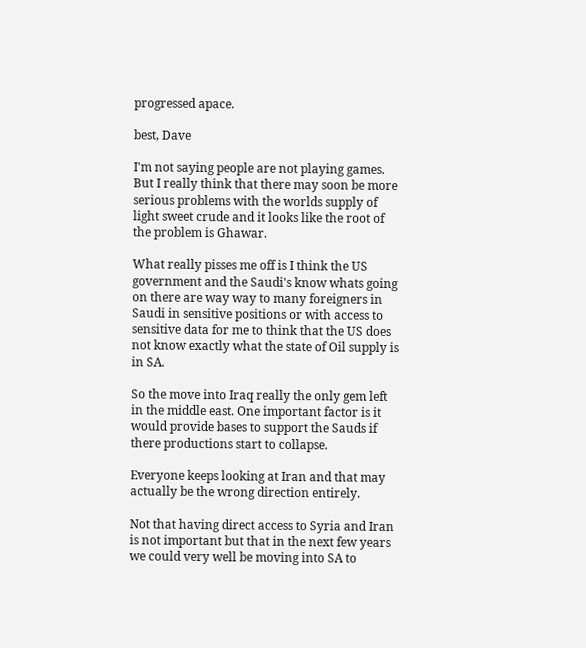progressed apace.

best, Dave

I'm not saying people are not playing games. But I really think that there may soon be more serious problems with the worlds supply of light sweet crude and it looks like the root of the problem is Ghawar.

What really pisses me off is I think the US government and the Saudi's know whats going on there are way way to many foreigners in Saudi in sensitive positions or with access to sensitive data for me to think that the US does not know exactly what the state of Oil supply is in SA.

So the move into Iraq really the only gem left in the middle east. One important factor is it would provide bases to support the Sauds if there productions start to collapse.

Everyone keeps looking at Iran and that may actually be the wrong direction entirely.

Not that having direct access to Syria and Iran is not important but that in the next few years we could very well be moving into SA to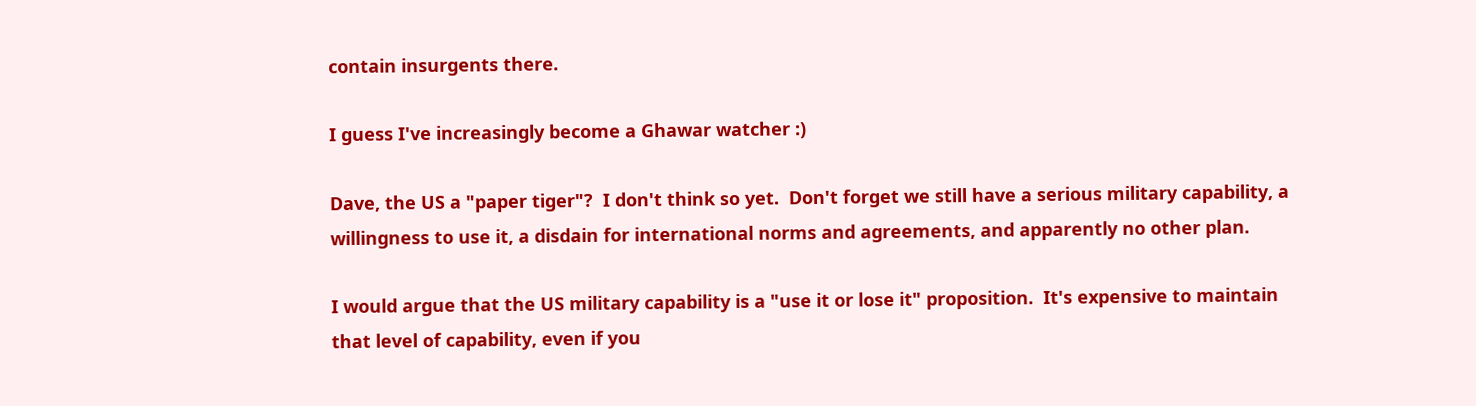contain insurgents there.

I guess I've increasingly become a Ghawar watcher :)

Dave, the US a "paper tiger"?  I don't think so yet.  Don't forget we still have a serious military capability, a willingness to use it, a disdain for international norms and agreements, and apparently no other plan.

I would argue that the US military capability is a "use it or lose it" proposition.  It's expensive to maintain that level of capability, even if you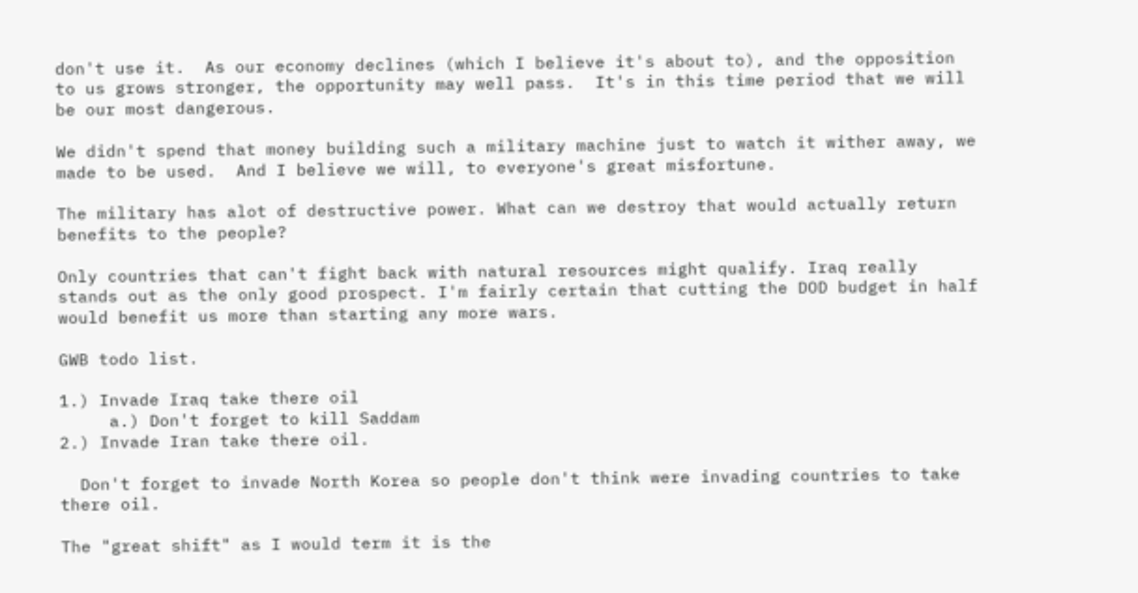don't use it.  As our economy declines (which I believe it's about to), and the opposition to us grows stronger, the opportunity may well pass.  It's in this time period that we will be our most dangerous.

We didn't spend that money building such a military machine just to watch it wither away, we made to be used.  And I believe we will, to everyone's great misfortune.

The military has alot of destructive power. What can we destroy that would actually return benefits to the people?

Only countries that can't fight back with natural resources might qualify. Iraq really stands out as the only good prospect. I'm fairly certain that cutting the DOD budget in half would benefit us more than starting any more wars.

GWB todo list.

1.) Invade Iraq take there oil
     a.) Don't forget to kill Saddam
2.) Invade Iran take there oil.

  Don't forget to invade North Korea so people don't think were invading countries to take there oil.

The "great shift" as I would term it is the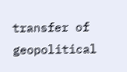transfer of geopolitical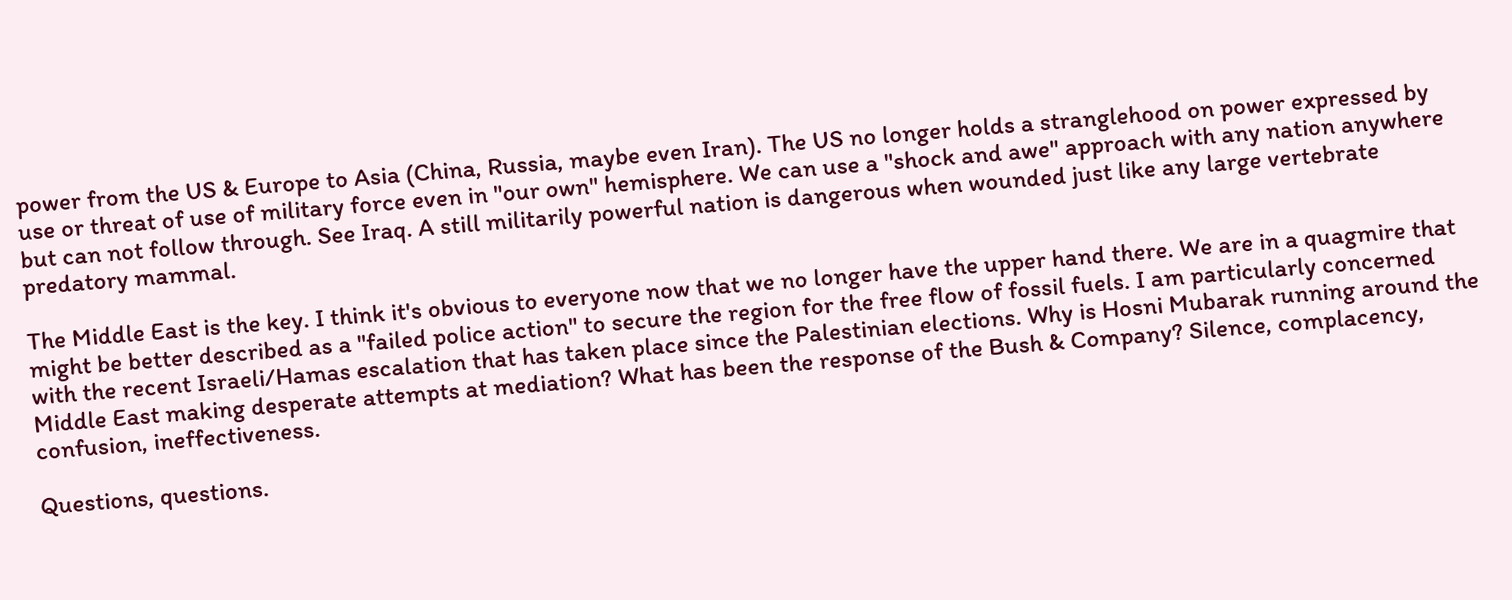power from the US & Europe to Asia (China, Russia, maybe even Iran). The US no longer holds a stranglehood on power expressed by use or threat of use of military force even in "our own" hemisphere. We can use a "shock and awe" approach with any nation anywhere but can not follow through. See Iraq. A still militarily powerful nation is dangerous when wounded just like any large vertebrate predatory mammal.

The Middle East is the key. I think it's obvious to everyone now that we no longer have the upper hand there. We are in a quagmire that might be better described as a "failed police action" to secure the region for the free flow of fossil fuels. I am particularly concerned with the recent Israeli/Hamas escalation that has taken place since the Palestinian elections. Why is Hosni Mubarak running around the Middle East making desperate attempts at mediation? What has been the response of the Bush & Company? Silence, complacency, confusion, ineffectiveness.

Questions, questions.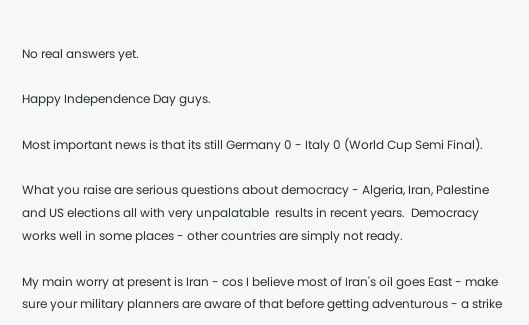No real answers yet.

Happy Independence Day guys.

Most important news is that its still Germany 0 - Italy 0 (World Cup Semi Final).

What you raise are serious questions about democracy - Algeria, Iran, Palestine and US elections all with very unpalatable  results in recent years.  Democracy works well in some places - other countries are simply not ready.

My main worry at present is Iran - cos I believe most of Iran's oil goes East - make sure your military planners are aware of that before getting adventurous - a strike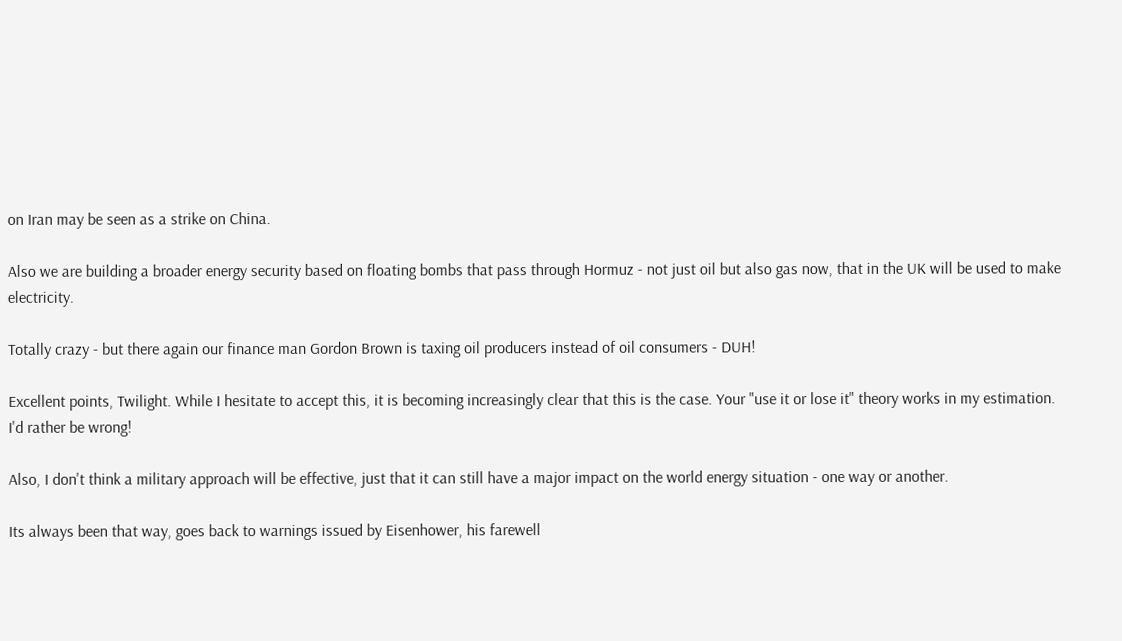on Iran may be seen as a strike on China.

Also we are building a broader energy security based on floating bombs that pass through Hormuz - not just oil but also gas now, that in the UK will be used to make electricity.

Totally crazy - but there again our finance man Gordon Brown is taxing oil producers instead of oil consumers - DUH!

Excellent points, Twilight. While I hesitate to accept this, it is becoming increasingly clear that this is the case. Your "use it or lose it" theory works in my estimation.
I'd rather be wrong!

Also, I don't think a military approach will be effective, just that it can still have a major impact on the world energy situation - one way or another.

Its always been that way, goes back to warnings issued by Eisenhower, his farewell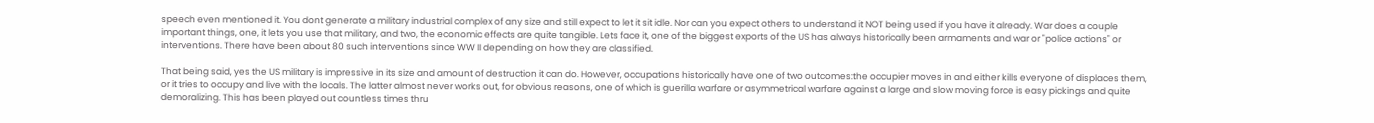speech even mentioned it. You dont generate a military industrial complex of any size and still expect to let it sit idle. Nor can you expect others to understand it NOT being used if you have it already. War does a couple important things, one, it lets you use that military, and two, the economic effects are quite tangible. Lets face it, one of the biggest exports of the US has always historically been armaments and war or "police actions" or interventions. There have been about 80 such interventions since WW II depending on how they are classified.

That being said, yes the US military is impressive in its size and amount of destruction it can do. However, occupations historically have one of two outcomes:the occupier moves in and either kills everyone of displaces them, or it tries to occupy and live with the locals. The latter almost never works out, for obvious reasons, one of which is guerilla warfare or asymmetrical warfare against a large and slow moving force is easy pickings and quite demoralizing. This has been played out countless times thru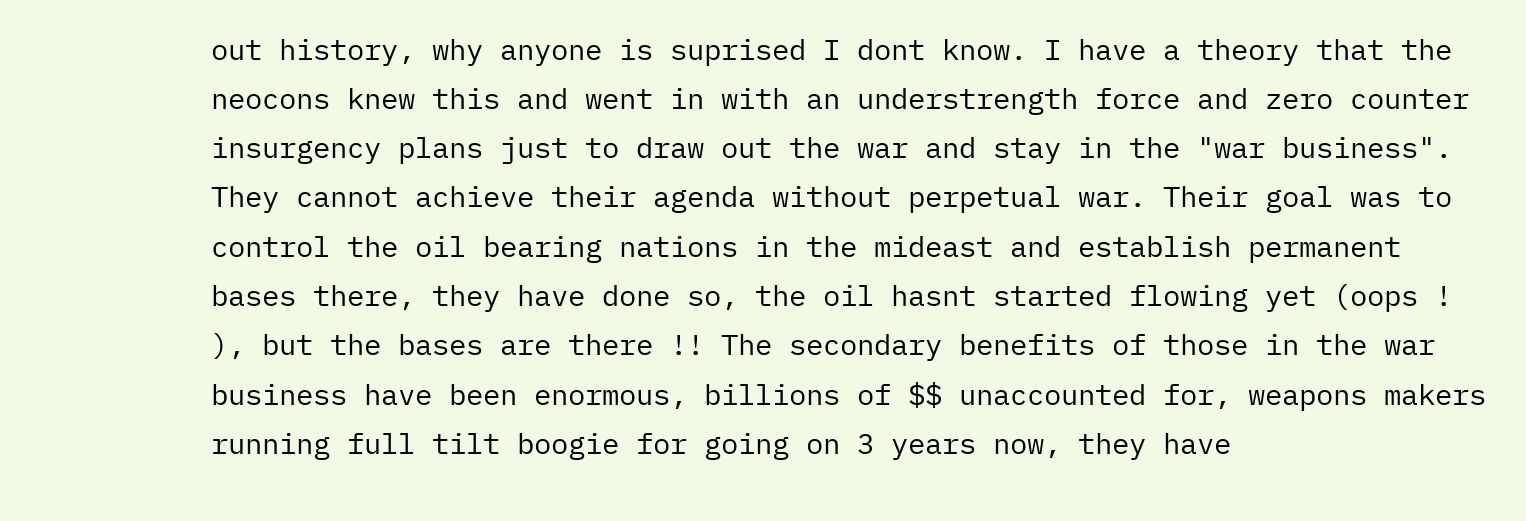out history, why anyone is suprised I dont know. I have a theory that the neocons knew this and went in with an understrength force and zero counter insurgency plans just to draw out the war and stay in the "war business". They cannot achieve their agenda without perpetual war. Their goal was to control the oil bearing nations in the mideast and establish permanent bases there, they have done so, the oil hasnt started flowing yet (oops ! ), but the bases are there !! The secondary benefits of those in the war business have been enormous, billions of $$ unaccounted for, weapons makers running full tilt boogie for going on 3 years now, they have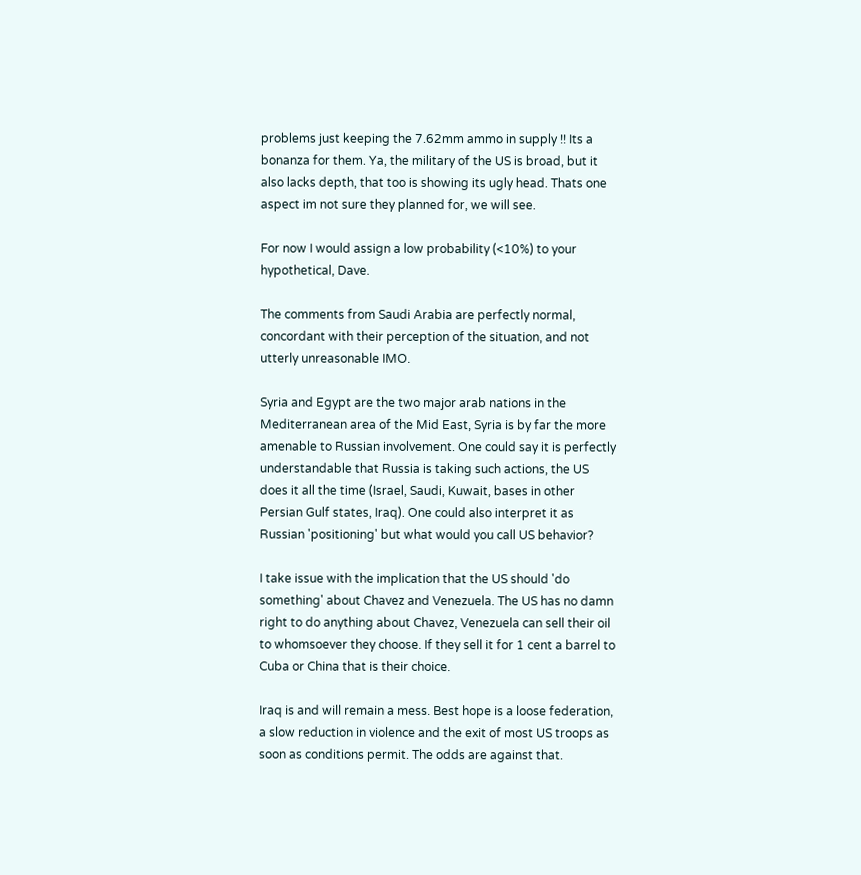problems just keeping the 7.62mm ammo in supply !! Its a bonanza for them. Ya, the military of the US is broad, but it also lacks depth, that too is showing its ugly head. Thats one aspect im not sure they planned for, we will see.

For now I would assign a low probability (<10%) to your hypothetical, Dave.

The comments from Saudi Arabia are perfectly normal, concordant with their perception of the situation, and not utterly unreasonable IMO.

Syria and Egypt are the two major arab nations in the Mediterranean area of the Mid East, Syria is by far the more amenable to Russian involvement. One could say it is perfectly understandable that Russia is taking such actions, the US does it all the time (Israel, Saudi, Kuwait, bases in other Persian Gulf states, Iraq). One could also interpret it as Russian 'positioning' but what would you call US behavior?

I take issue with the implication that the US should 'do something' about Chavez and Venezuela. The US has no damn right to do anything about Chavez, Venezuela can sell their oil to whomsoever they choose. If they sell it for 1 cent a barrel to Cuba or China that is their choice.

Iraq is and will remain a mess. Best hope is a loose federation, a slow reduction in violence and the exit of most US troops as soon as conditions permit. The odds are against that.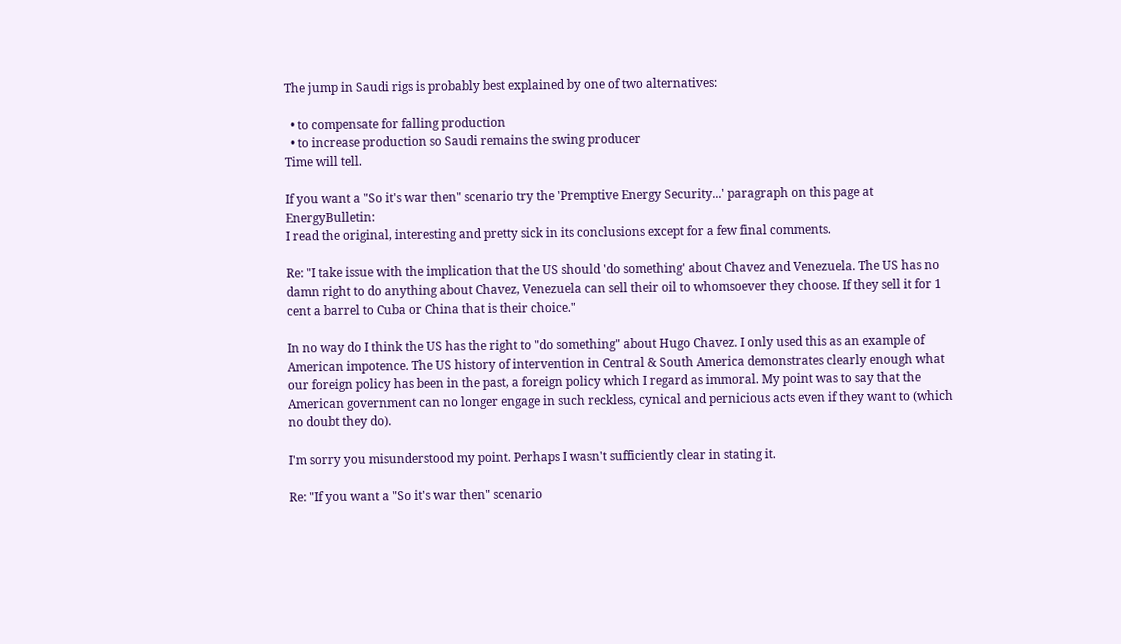The jump in Saudi rigs is probably best explained by one of two alternatives:

  • to compensate for falling production
  • to increase production so Saudi remains the swing producer
Time will tell.

If you want a "So it's war then" scenario try the 'Premptive Energy Security...' paragraph on this page at EnergyBulletin:
I read the original, interesting and pretty sick in its conclusions except for a few final comments.

Re: "I take issue with the implication that the US should 'do something' about Chavez and Venezuela. The US has no damn right to do anything about Chavez, Venezuela can sell their oil to whomsoever they choose. If they sell it for 1 cent a barrel to Cuba or China that is their choice."

In no way do I think the US has the right to "do something" about Hugo Chavez. I only used this as an example of American impotence. The US history of intervention in Central & South America demonstrates clearly enough what our foreign policy has been in the past, a foreign policy which I regard as immoral. My point was to say that the American government can no longer engage in such reckless, cynical and pernicious acts even if they want to (which no doubt they do).

I'm sorry you misunderstood my point. Perhaps I wasn't sufficiently clear in stating it.

Re: "If you want a "So it's war then" scenario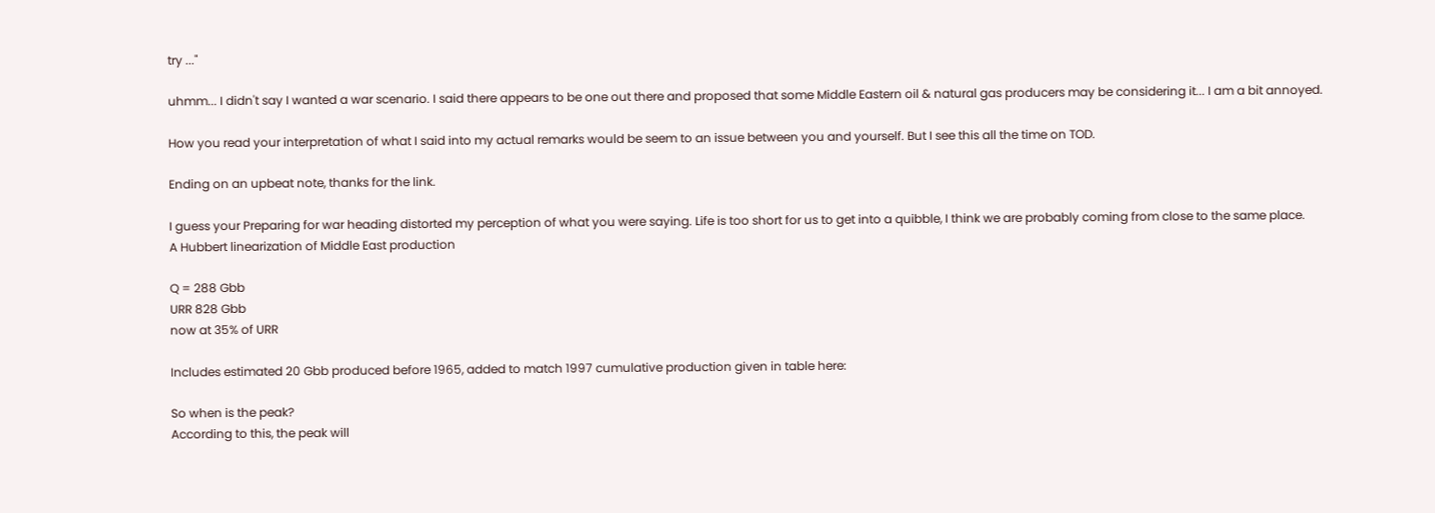try ..."

uhmm... I didn't say I wanted a war scenario. I said there appears to be one out there and proposed that some Middle Eastern oil & natural gas producers may be considering it... I am a bit annoyed.

How you read your interpretation of what I said into my actual remarks would be seem to an issue between you and yourself. But I see this all the time on TOD.

Ending on an upbeat note, thanks for the link.

I guess your Preparing for war heading distorted my perception of what you were saying. Life is too short for us to get into a quibble, I think we are probably coming from close to the same place.
A Hubbert linearization of Middle East production

Q = 288 Gbb
URR 828 Gbb
now at 35% of URR

Includes estimated 20 Gbb produced before 1965, added to match 1997 cumulative production given in table here:

So when is the peak?
According to this, the peak will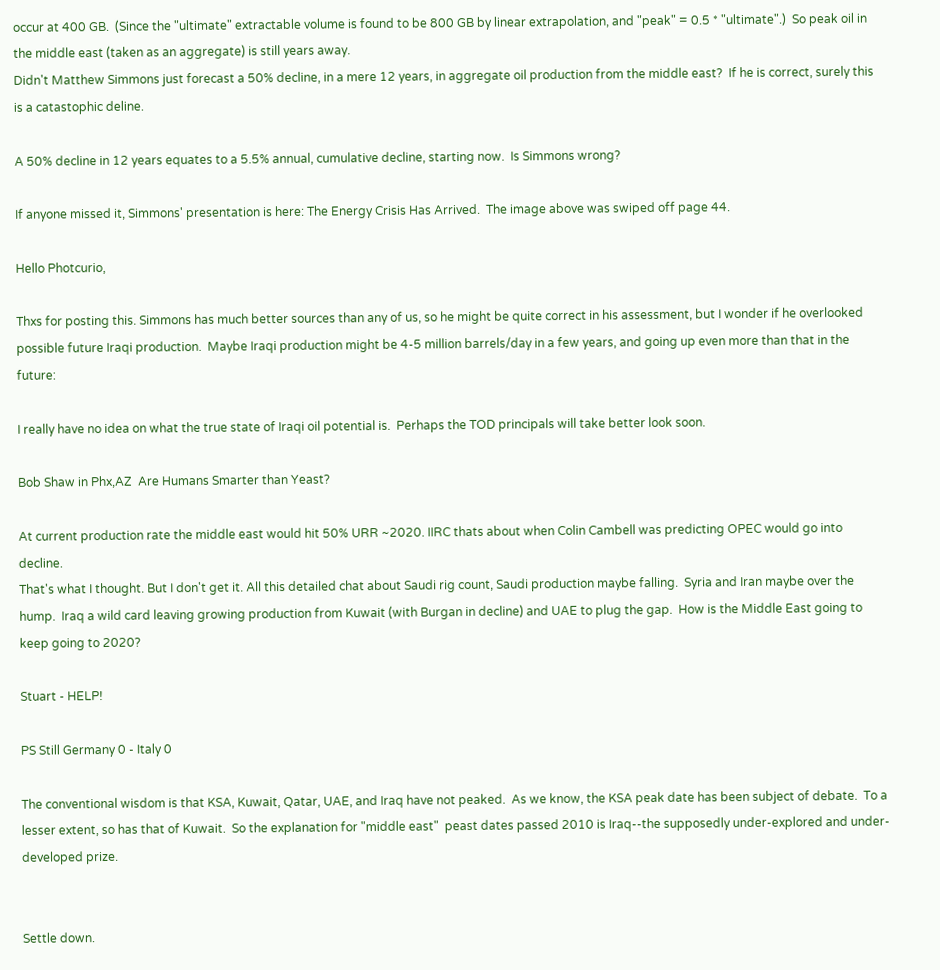occur at 400 GB.  (Since the "ultimate" extractable volume is found to be 800 GB by linear extrapolation, and "peak" = 0.5 * "ultimate".)  So peak oil in the middle east (taken as an aggregate) is still years away.
Didn't Matthew Simmons just forecast a 50% decline, in a mere 12 years, in aggregate oil production from the middle east?  If he is correct, surely this is a catastophic deline.

A 50% decline in 12 years equates to a 5.5% annual, cumulative decline, starting now.  Is Simmons wrong?

If anyone missed it, Simmons' presentation is here: The Energy Crisis Has Arrived.  The image above was swiped off page 44.

Hello Photcurio,

Thxs for posting this. Simmons has much better sources than any of us, so he might be quite correct in his assessment, but I wonder if he overlooked possible future Iraqi production.  Maybe Iraqi production might be 4-5 million barrels/day in a few years, and going up even more than that in the future:

I really have no idea on what the true state of Iraqi oil potential is.  Perhaps the TOD principals will take better look soon.

Bob Shaw in Phx,AZ  Are Humans Smarter than Yeast?

At current production rate the middle east would hit 50% URR ~2020. IIRC thats about when Colin Cambell was predicting OPEC would go into decline.
That's what I thought. But I don't get it. All this detailed chat about Saudi rig count, Saudi production maybe falling.  Syria and Iran maybe over the hump.  Iraq a wild card leaving growing production from Kuwait (with Burgan in decline) and UAE to plug the gap.  How is the Middle East going to keep going to 2020?

Stuart - HELP!

PS Still Germany 0 - Italy 0

The conventional wisdom is that KSA, Kuwait, Qatar, UAE, and Iraq have not peaked.  As we know, the KSA peak date has been subject of debate.  To a lesser extent, so has that of Kuwait.  So the explanation for "middle east"  peast dates passed 2010 is Iraq--the supposedly under-explored and under-developed prize.


Settle down.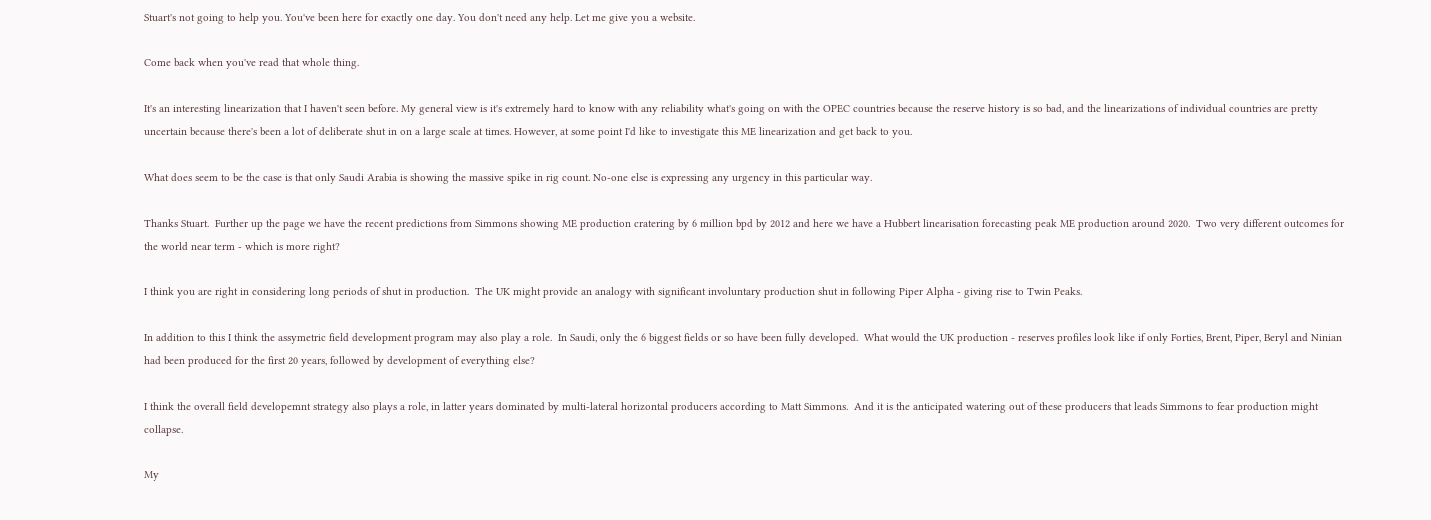Stuart's not going to help you. You've been here for exactly one day. You don't need any help. Let me give you a website.

Come back when you've read that whole thing.

It's an interesting linearization that I haven't seen before. My general view is it's extremely hard to know with any reliability what's going on with the OPEC countries because the reserve history is so bad, and the linearizations of individual countries are pretty uncertain because there's been a lot of deliberate shut in on a large scale at times. However, at some point I'd like to investigate this ME linearization and get back to you.

What does seem to be the case is that only Saudi Arabia is showing the massive spike in rig count. No-one else is expressing any urgency in this particular way.

Thanks Stuart.  Further up the page we have the recent predictions from Simmons showing ME production cratering by 6 million bpd by 2012 and here we have a Hubbert linearisation forecasting peak ME production around 2020.  Two very different outcomes for the world near term - which is more right?

I think you are right in considering long periods of shut in production.  The UK might provide an analogy with significant involuntary production shut in following Piper Alpha - giving rise to Twin Peaks.

In addition to this I think the assymetric field development program may also play a role.  In Saudi, only the 6 biggest fields or so have been fully developed.  What would the UK production - reserves profiles look like if only Forties, Brent, Piper, Beryl and Ninian had been produced for the first 20 years, followed by development of everything else?

I think the overall field developemnt strategy also plays a role, in latter years dominated by multi-lateral horizontal producers according to Matt Simmons.  And it is the anticipated watering out of these producers that leads Simmons to fear production might collapse.

My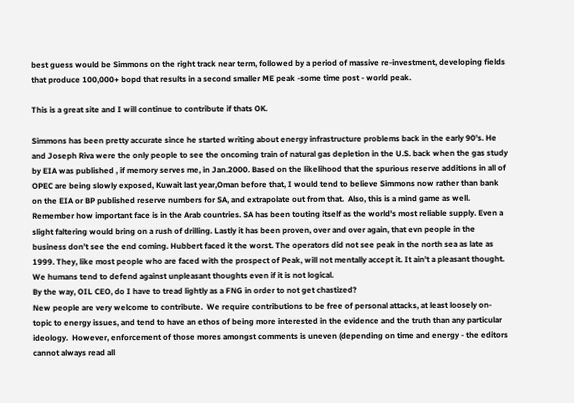best guess would be Simmons on the right track near term, followed by a period of massive re-investment, developing fields that produce 100,000+ bopd that results in a second smaller ME peak -some time post - world peak.

This is a great site and I will continue to contribute if thats OK.

Simmons has been pretty accurate since he started writing about energy infrastructure problems back in the early 90's. He and Joseph Riva were the only people to see the oncoming train of natural gas depletion in the U.S. back when the gas study by EIA was published , if memory serves me, in Jan.2000. Based on the likelihood that the spurious reserve additions in all of OPEC are being slowly exposed, Kuwait last year,Oman before that, I would tend to believe Simmons now rather than bank on the EIA or BP published reserve numbers for SA, and extrapolate out from that.  Also, this is a mind game as well. Remember how important face is in the Arab countries. SA has been touting itself as the world's most reliable supply. Even a slight faltering would bring on a rush of drilling. Lastly it has been proven, over and over again, that evn people in the business don't see the end coming. Hubbert faced it the worst. The operators did not see peak in the north sea as late as 1999. They, like most people who are faced with the prospect of Peak, will not mentally accept it. It ain't a pleasant thought. We humans tend to defend against unpleasant thoughts even if it is not logical.
By the way, OIL CEO, do I have to tread lightly as a FNG in order to not get chastized?
New people are very welcome to contribute.  We require contributions to be free of personal attacks, at least loosely on-topic to energy issues, and tend to have an ethos of being more interested in the evidence and the truth than any particular ideology.  However, enforcement of those mores amongst comments is uneven (depending on time and energy - the editors cannot always read all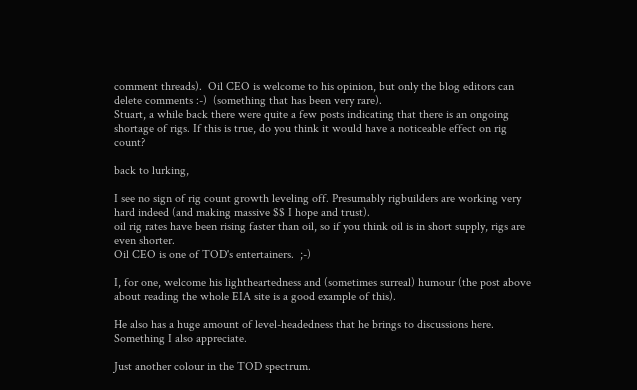comment threads).  Oil CEO is welcome to his opinion, but only the blog editors can delete comments :-)  (something that has been very rare).
Stuart, a while back there were quite a few posts indicating that there is an ongoing shortage of rigs. If this is true, do you think it would have a noticeable effect on rig count?

back to lurking,

I see no sign of rig count growth leveling off. Presumably rigbuilders are working very hard indeed (and making massive $$ I hope and trust).
oil rig rates have been rising faster than oil, so if you think oil is in short supply, rigs are even shorter.
Oil CEO is one of TOD's entertainers.  ;-)

I, for one, welcome his lightheartedness and (sometimes surreal) humour (the post above about reading the whole EIA site is a good example of this).

He also has a huge amount of level-headedness that he brings to discussions here.  Something I also appreciate.

Just another colour in the TOD spectrum.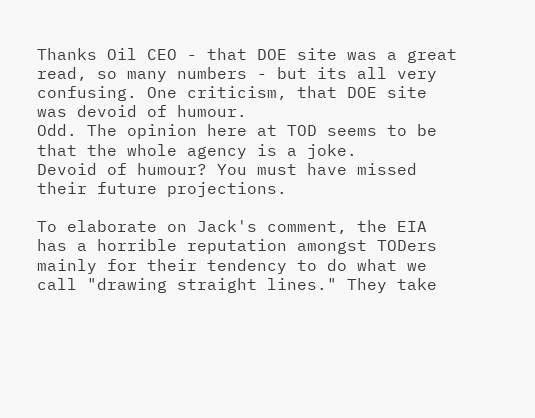Thanks Oil CEO - that DOE site was a great read, so many numbers - but its all very confusing. One criticism, that DOE site was devoid of humour.
Odd. The opinion here at TOD seems to be that the whole agency is a joke.
Devoid of humour? You must have missed their future projections.

To elaborate on Jack's comment, the EIA has a horrible reputation amongst TODers mainly for their tendency to do what we call "drawing straight lines." They take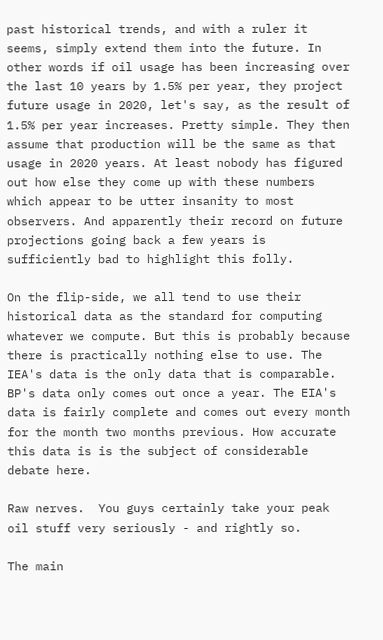past historical trends, and with a ruler it seems, simply extend them into the future. In other words if oil usage has been increasing over the last 10 years by 1.5% per year, they project future usage in 2020, let's say, as the result of 1.5% per year increases. Pretty simple. They then assume that production will be the same as that usage in 2020 years. At least nobody has figured out how else they come up with these numbers which appear to be utter insanity to most   observers. And apparently their record on future projections going back a few years is sufficiently bad to highlight this folly.

On the flip-side, we all tend to use their historical data as the standard for computing whatever we compute. But this is probably because there is practically nothing else to use. The IEA's data is the only data that is comparable. BP's data only comes out once a year. The EIA's data is fairly complete and comes out every month for the month two months previous. How accurate this data is is the subject of considerable debate here.

Raw nerves.  You guys certainly take your peak oil stuff very seriously - and rightly so.

The main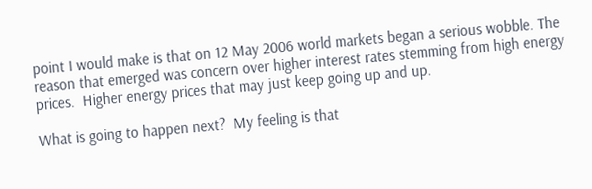point I would make is that on 12 May 2006 world markets began a serious wobble. The reason that emerged was concern over higher interest rates stemming from high energy prices.  Higher energy prices that may just keep going up and up.

What is going to happen next?  My feeling is that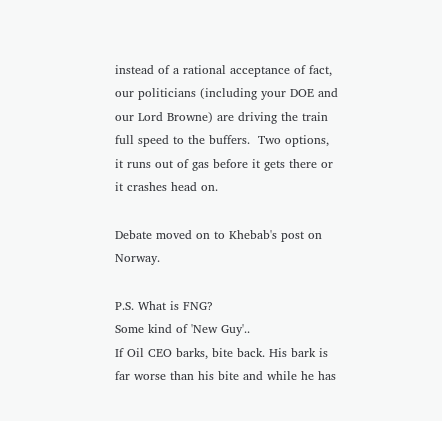instead of a rational acceptance of fact, our politicians (including your DOE and our Lord Browne) are driving the train full speed to the buffers.  Two options, it runs out of gas before it gets there or it crashes head on.

Debate moved on to Khebab's post on Norway.

P.S. What is FNG?
Some kind of 'New Guy'..
If Oil CEO barks, bite back. His bark is far worse than his bite and while he has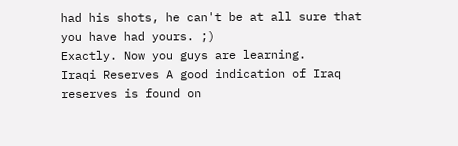had his shots, he can't be at all sure that you have had yours. ;)
Exactly. Now you guys are learning.
Iraqi Reserves A good indication of Iraq reserves is found on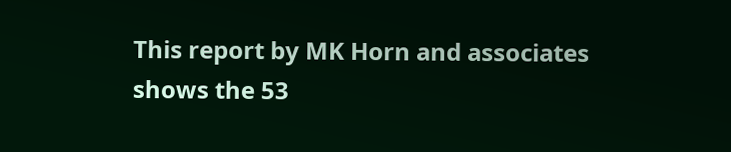This report by MK Horn and associates shows the 53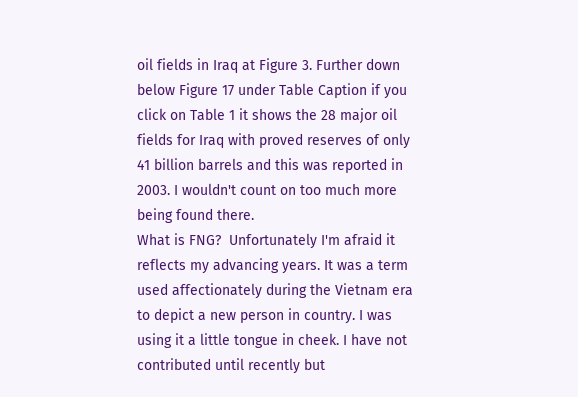oil fields in Iraq at Figure 3. Further down below Figure 17 under Table Caption if you click on Table 1 it shows the 28 major oil fields for Iraq with proved reserves of only 41 billion barrels and this was reported in 2003. I wouldn't count on too much more being found there.
What is FNG?  Unfortunately I'm afraid it reflects my advancing years. It was a term used affectionately during the Vietnam era to depict a new person in country. I was using it a little tongue in cheek. I have not contributed until recently but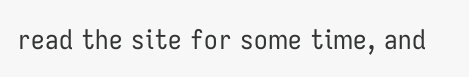read the site for some time, and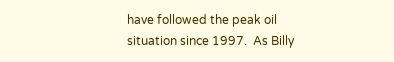have followed the peak oil situation since 1997.  As Billy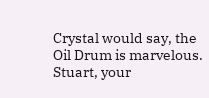Crystal would say, the Oil Drum is marvelous.  Stuart, your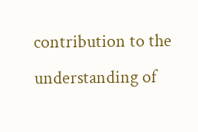contribution to the understanding of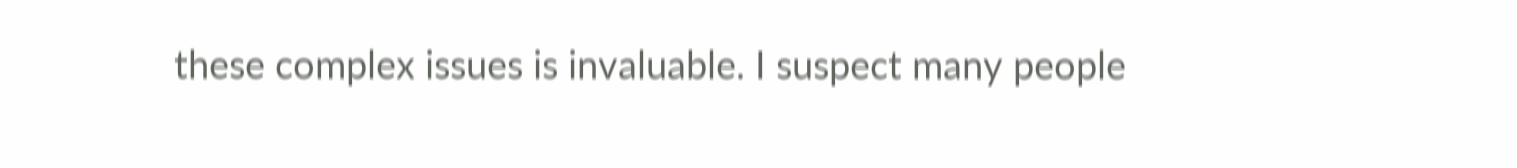these complex issues is invaluable. I suspect many people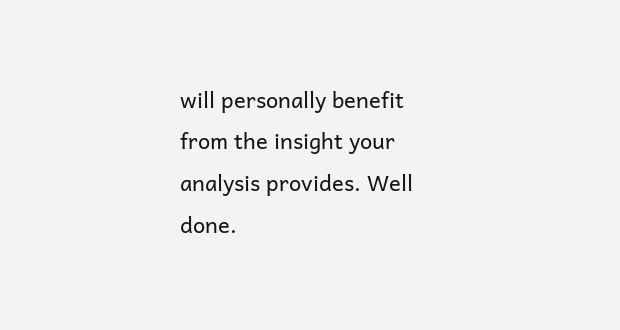will personally benefit from the insight your analysis provides. Well done.